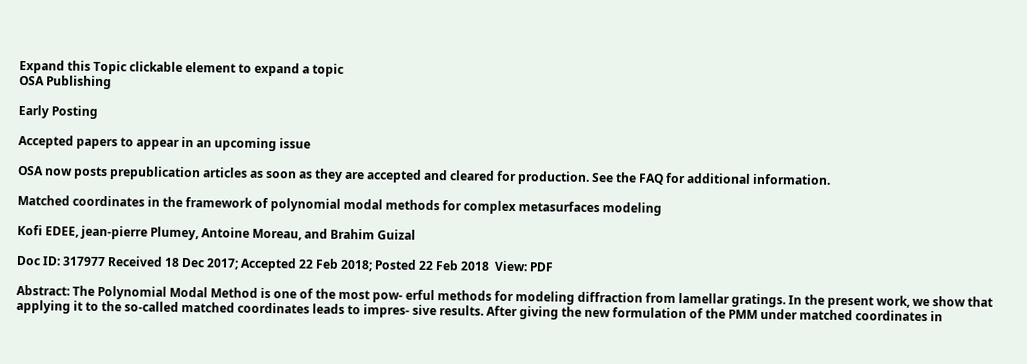Expand this Topic clickable element to expand a topic
OSA Publishing

Early Posting

Accepted papers to appear in an upcoming issue

OSA now posts prepublication articles as soon as they are accepted and cleared for production. See the FAQ for additional information.

Matched coordinates in the framework of polynomial modal methods for complex metasurfaces modeling

Kofi EDEE, jean-pierre Plumey, Antoine Moreau, and Brahim Guizal

Doc ID: 317977 Received 18 Dec 2017; Accepted 22 Feb 2018; Posted 22 Feb 2018  View: PDF

Abstract: The Polynomial Modal Method is one of the most pow- erful methods for modeling diffraction from lamellar gratings. In the present work, we show that applying it to the so-called matched coordinates leads to impres- sive results. After giving the new formulation of the PMM under matched coordinates in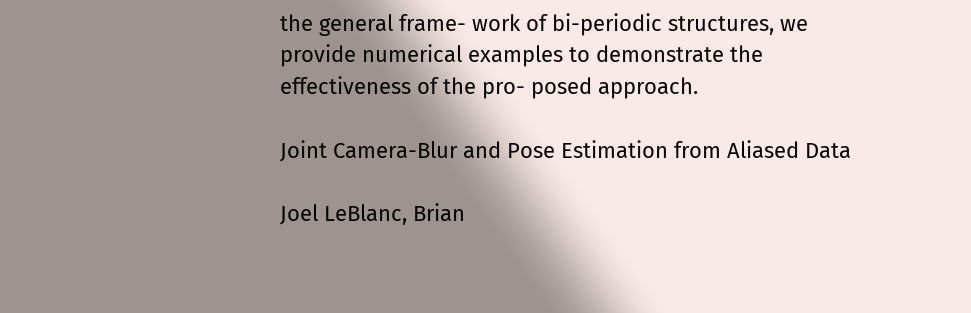the general frame- work of bi-periodic structures, we provide numerical examples to demonstrate the effectiveness of the pro- posed approach.

Joint Camera-Blur and Pose Estimation from Aliased Data

Joel LeBlanc, Brian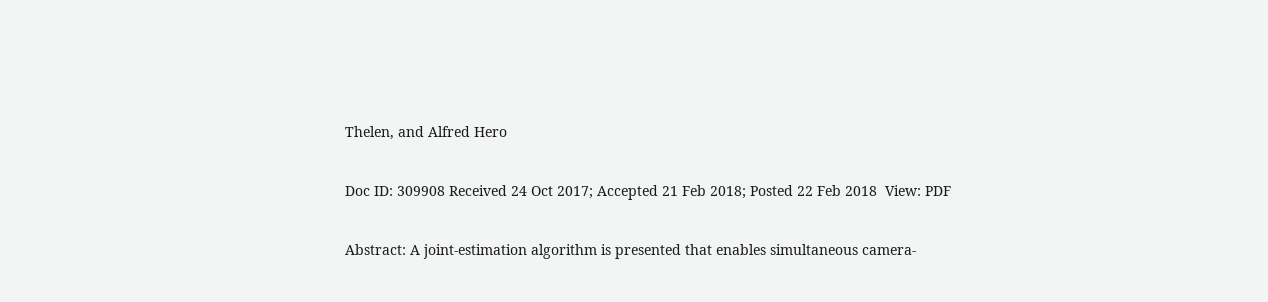Thelen, and Alfred Hero

Doc ID: 309908 Received 24 Oct 2017; Accepted 21 Feb 2018; Posted 22 Feb 2018  View: PDF

Abstract: A joint-estimation algorithm is presented that enables simultaneous camera-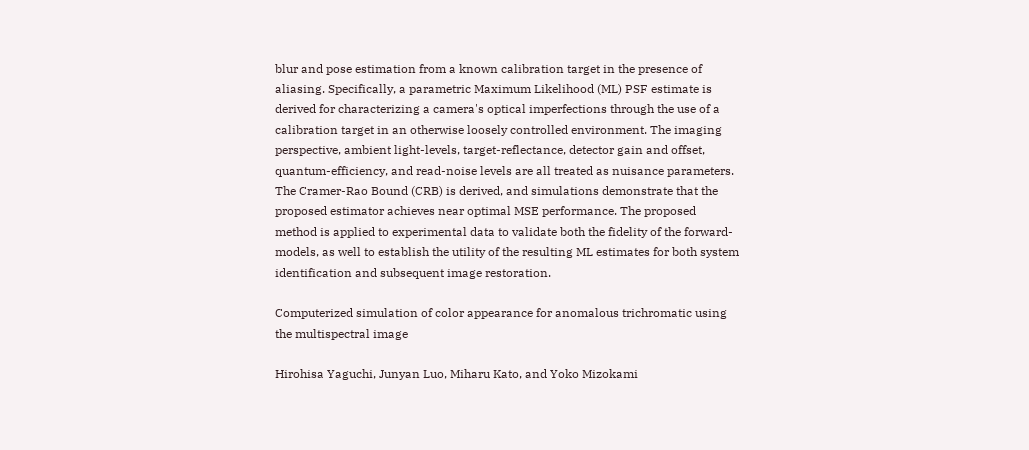blur and pose estimation from a known calibration target in the presence of aliasing. Specifically, a parametric Maximum Likelihood (ML) PSF estimate is derived for characterizing a camera's optical imperfections through the use of a calibration target in an otherwise loosely controlled environment. The imaging perspective, ambient light-levels, target-reflectance, detector gain and offset, quantum-efficiency, and read-noise levels are all treated as nuisance parameters. The Cramer-Rao Bound (CRB) is derived, and simulations demonstrate that the proposed estimator achieves near optimal MSE performance. The proposed method is applied to experimental data to validate both the fidelity of the forward-models, as well to establish the utility of the resulting ML estimates for both system identification and subsequent image restoration.

Computerized simulation of color appearance for anomalous trichromatic using the multispectral image

Hirohisa Yaguchi, Junyan Luo, Miharu Kato, and Yoko Mizokami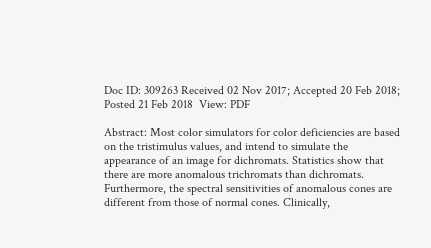Doc ID: 309263 Received 02 Nov 2017; Accepted 20 Feb 2018; Posted 21 Feb 2018  View: PDF

Abstract: Most color simulators for color deficiencies are based on the tristimulus values, and intend to simulate the appearance of an image for dichromats. Statistics show that there are more anomalous trichromats than dichromats. Furthermore, the spectral sensitivities of anomalous cones are different from those of normal cones. Clinically,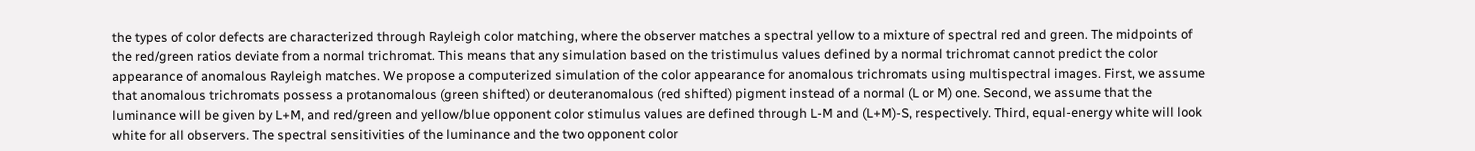the types of color defects are characterized through Rayleigh color matching, where the observer matches a spectral yellow to a mixture of spectral red and green. The midpoints of the red/green ratios deviate from a normal trichromat. This means that any simulation based on the tristimulus values defined by a normal trichromat cannot predict the color appearance of anomalous Rayleigh matches. We propose a computerized simulation of the color appearance for anomalous trichromats using multispectral images. First, we assume that anomalous trichromats possess a protanomalous (green shifted) or deuteranomalous (red shifted) pigment instead of a normal (L or M) one. Second, we assume that the luminance will be given by L+M, and red/green and yellow/blue opponent color stimulus values are defined through L-M and (L+M)-S, respectively. Third, equal-energy white will look white for all observers. The spectral sensitivities of the luminance and the two opponent color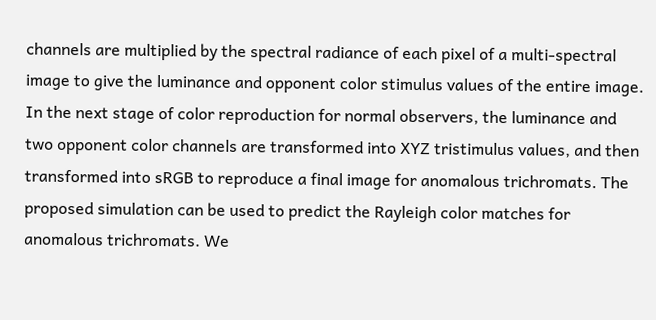channels are multiplied by the spectral radiance of each pixel of a multi-spectral image to give the luminance and opponent color stimulus values of the entire image. In the next stage of color reproduction for normal observers, the luminance and two opponent color channels are transformed into XYZ tristimulus values, and then transformed into sRGB to reproduce a final image for anomalous trichromats. The proposed simulation can be used to predict the Rayleigh color matches for anomalous trichromats. We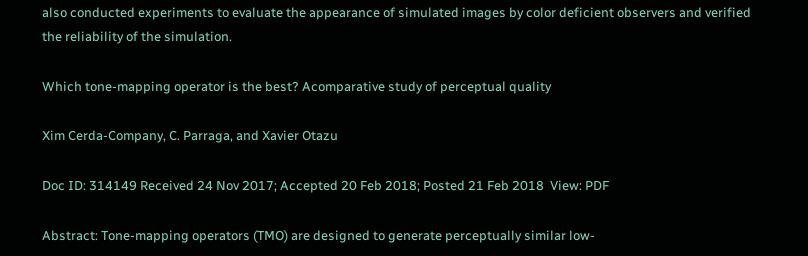also conducted experiments to evaluate the appearance of simulated images by color deficient observers and verified the reliability of the simulation.

Which tone-mapping operator is the best? Acomparative study of perceptual quality

Xim Cerda-Company, C. Parraga, and Xavier Otazu

Doc ID: 314149 Received 24 Nov 2017; Accepted 20 Feb 2018; Posted 21 Feb 2018  View: PDF

Abstract: Tone-mapping operators (TMO) are designed to generate perceptually similar low-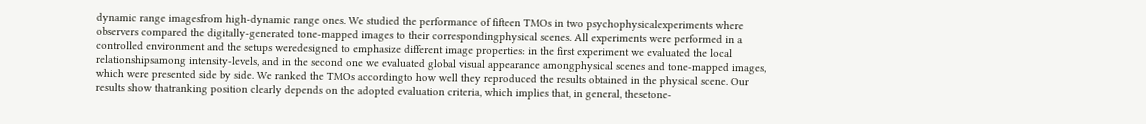dynamic range imagesfrom high-dynamic range ones. We studied the performance of fifteen TMOs in two psychophysicalexperiments where observers compared the digitally-generated tone-mapped images to their correspondingphysical scenes. All experiments were performed in a controlled environment and the setups weredesigned to emphasize different image properties: in the first experiment we evaluated the local relationshipsamong intensity-levels, and in the second one we evaluated global visual appearance amongphysical scenes and tone-mapped images, which were presented side by side. We ranked the TMOs accordingto how well they reproduced the results obtained in the physical scene. Our results show thatranking position clearly depends on the adopted evaluation criteria, which implies that, in general, thesetone-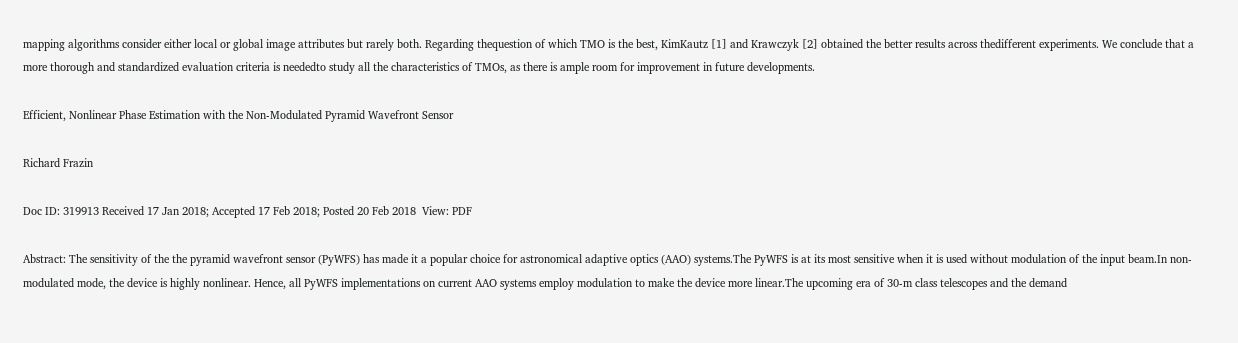mapping algorithms consider either local or global image attributes but rarely both. Regarding thequestion of which TMO is the best, KimKautz [1] and Krawczyk [2] obtained the better results across thedifferent experiments. We conclude that a more thorough and standardized evaluation criteria is neededto study all the characteristics of TMOs, as there is ample room for improvement in future developments.

Efficient, Nonlinear Phase Estimation with the Non-Modulated Pyramid Wavefront Sensor

Richard Frazin

Doc ID: 319913 Received 17 Jan 2018; Accepted 17 Feb 2018; Posted 20 Feb 2018  View: PDF

Abstract: The sensitivity of the the pyramid wavefront sensor (PyWFS) has made it a popular choice for astronomical adaptive optics (AAO) systems.The PyWFS is at its most sensitive when it is used without modulation of the input beam.In non-modulated mode, the device is highly nonlinear. Hence, all PyWFS implementations on current AAO systems employ modulation to make the device more linear.The upcoming era of 30-m class telescopes and the demand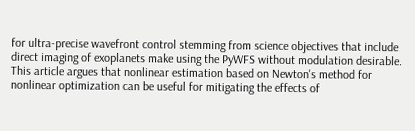for ultra-precise wavefront control stemming from science objectives that include direct imaging of exoplanets make using the PyWFS without modulation desirable. This article argues that nonlinear estimation based on Newton's method for nonlinear optimization can be useful for mitigating the effects of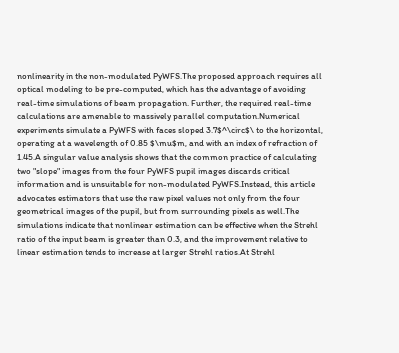nonlinearity in the non-modulated PyWFS.The proposed approach requires all optical modeling to be pre-computed, which has the advantage of avoiding real-time simulations of beam propagation. Further, the required real-time calculations are amenable to massively parallel computation.Numerical experiments simulate a PyWFS with faces sloped 3.7$^\circ$\ to the horizontal, operating at a wavelength of 0.85 $\mu$m, and with an index of refraction of 1.45.A singular value analysis shows that the common practice of calculating two "slope" images from the four PyWFS pupil images discards critical information and is unsuitable for non-modulated PyWFS.Instead, this article advocates estimators that use the raw pixel values not only from the four geometrical images of the pupil, but from surrounding pixels as well.The simulations indicate that nonlinear estimation can be effective when the Strehl ratio of the input beam is greater than 0.3, and the improvement relative to linear estimation tends to increase at larger Strehl ratios.At Strehl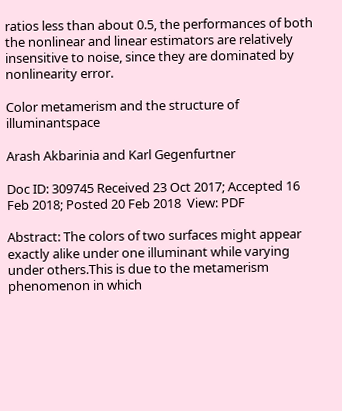ratios less than about 0.5, the performances of both the nonlinear and linear estimators are relatively insensitive to noise, since they are dominated by nonlinearity error.

Color metamerism and the structure of illuminantspace

Arash Akbarinia and Karl Gegenfurtner

Doc ID: 309745 Received 23 Oct 2017; Accepted 16 Feb 2018; Posted 20 Feb 2018  View: PDF

Abstract: The colors of two surfaces might appear exactly alike under one illuminant while varying under others.This is due to the metamerism phenomenon in which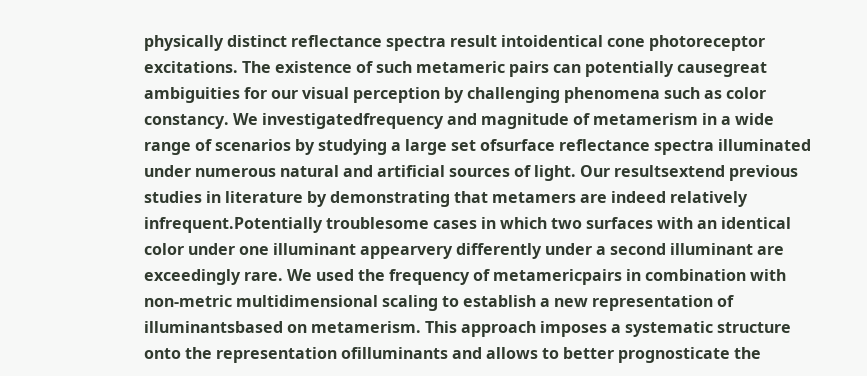physically distinct reflectance spectra result intoidentical cone photoreceptor excitations. The existence of such metameric pairs can potentially causegreat ambiguities for our visual perception by challenging phenomena such as color constancy. We investigatedfrequency and magnitude of metamerism in a wide range of scenarios by studying a large set ofsurface reflectance spectra illuminated under numerous natural and artificial sources of light. Our resultsextend previous studies in literature by demonstrating that metamers are indeed relatively infrequent.Potentially troublesome cases in which two surfaces with an identical color under one illuminant appearvery differently under a second illuminant are exceedingly rare. We used the frequency of metamericpairs in combination with non-metric multidimensional scaling to establish a new representation of illuminantsbased on metamerism. This approach imposes a systematic structure onto the representation ofilluminants and allows to better prognosticate the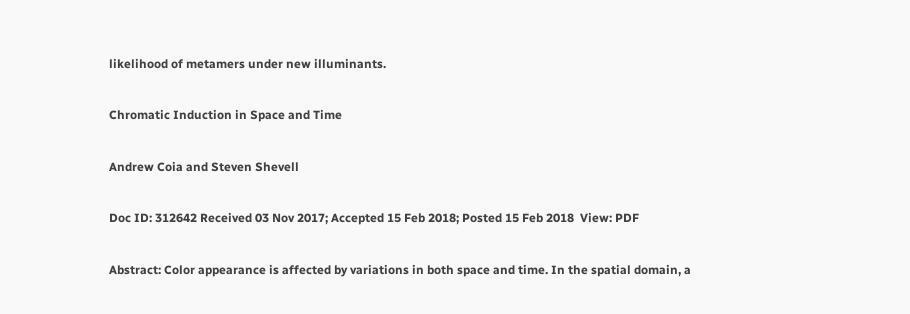likelihood of metamers under new illuminants.

Chromatic Induction in Space and Time

Andrew Coia and Steven Shevell

Doc ID: 312642 Received 03 Nov 2017; Accepted 15 Feb 2018; Posted 15 Feb 2018  View: PDF

Abstract: Color appearance is affected by variations in both space and time. In the spatial domain, a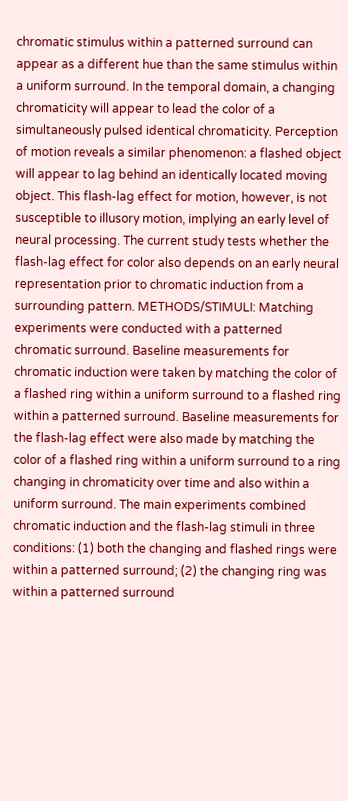chromatic stimulus within a patterned surround can appear as a different hue than the same stimulus within a uniform surround. In the temporal domain, a changing chromaticity will appear to lead the color of a simultaneously pulsed identical chromaticity. Perception of motion reveals a similar phenomenon: a flashed object will appear to lag behind an identically located moving object. This flash-lag effect for motion, however, is not susceptible to illusory motion, implying an early level of neural processing. The current study tests whether the flash-lag effect for color also depends on an early neural representation prior to chromatic induction from a surrounding pattern. METHODS/STIMULI: Matching experiments were conducted with a patterned chromatic surround. Baseline measurements for chromatic induction were taken by matching the color of a flashed ring within a uniform surround to a flashed ring within a patterned surround. Baseline measurements for the flash-lag effect were also made by matching the color of a flashed ring within a uniform surround to a ring changing in chromaticity over time and also within a uniform surround. The main experiments combined chromatic induction and the flash-lag stimuli in three conditions: (1) both the changing and flashed rings were within a patterned surround; (2) the changing ring was within a patterned surround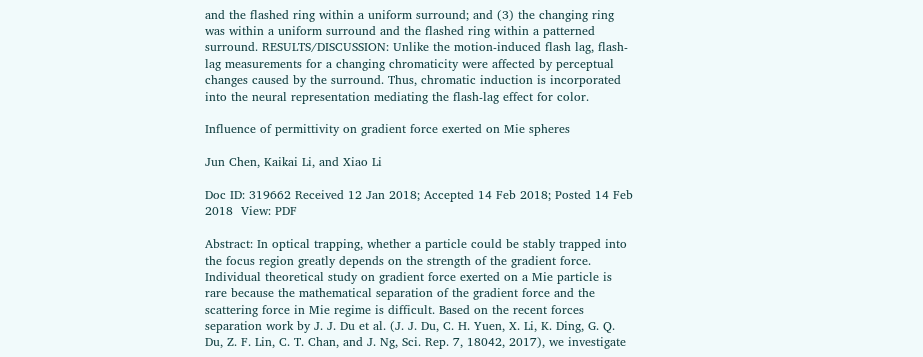and the flashed ring within a uniform surround; and (3) the changing ring was within a uniform surround and the flashed ring within a patterned surround. RESULTS/DISCUSSION: Unlike the motion-induced flash lag, flash-lag measurements for a changing chromaticity were affected by perceptual changes caused by the surround. Thus, chromatic induction is incorporated into the neural representation mediating the flash-lag effect for color.

Influence of permittivity on gradient force exerted on Mie spheres

Jun Chen, Kaikai Li, and Xiao Li

Doc ID: 319662 Received 12 Jan 2018; Accepted 14 Feb 2018; Posted 14 Feb 2018  View: PDF

Abstract: In optical trapping, whether a particle could be stably trapped into the focus region greatly depends on the strength of the gradient force. Individual theoretical study on gradient force exerted on a Mie particle is rare because the mathematical separation of the gradient force and the scattering force in Mie regime is difficult. Based on the recent forces separation work by J. J. Du et al. (J. J. Du, C. H. Yuen, X. Li, K. Ding, G. Q. Du, Z. F. Lin, C. T. Chan, and J. Ng, Sci. Rep. 7, 18042, 2017), we investigate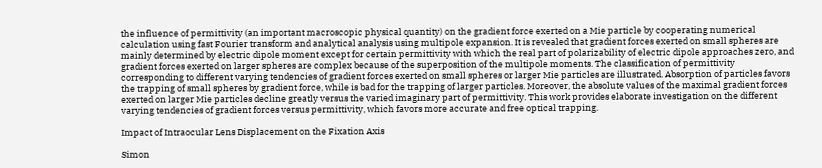the influence of permittivity (an important macroscopic physical quantity) on the gradient force exerted on a Mie particle by cooperating numerical calculation using fast Fourier transform and analytical analysis using multipole expansion. It is revealed that gradient forces exerted on small spheres are mainly determined by electric dipole moment except for certain permittivity with which the real part of polarizability of electric dipole approaches zero, and gradient forces exerted on larger spheres are complex because of the superposition of the multipole moments. The classification of permittivity corresponding to different varying tendencies of gradient forces exerted on small spheres or larger Mie particles are illustrated. Absorption of particles favors the trapping of small spheres by gradient force, while is bad for the trapping of larger particles. Moreover, the absolute values of the maximal gradient forces exerted on larger Mie particles decline greatly versus the varied imaginary part of permittivity. This work provides elaborate investigation on the different varying tendencies of gradient forces versus permittivity, which favors more accurate and free optical trapping.

Impact of Intraocular Lens Displacement on the Fixation Axis

Simon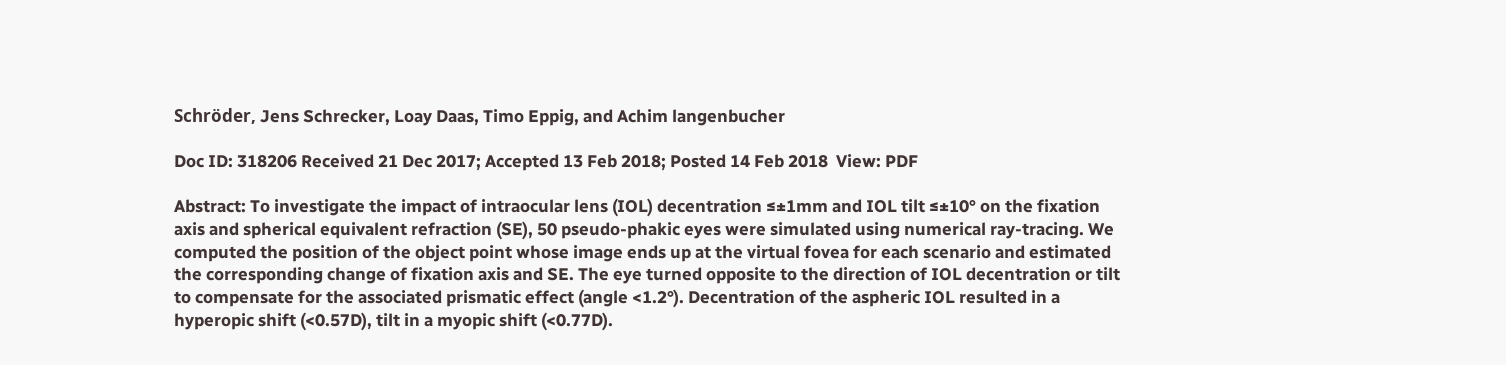Schröder, Jens Schrecker, Loay Daas, Timo Eppig, and Achim langenbucher

Doc ID: 318206 Received 21 Dec 2017; Accepted 13 Feb 2018; Posted 14 Feb 2018  View: PDF

Abstract: To investigate the impact of intraocular lens (IOL) decentration ≤±1mm and IOL tilt ≤±10° on the fixation axis and spherical equivalent refraction (SE), 50 pseudo-phakic eyes were simulated using numerical ray-tracing. We computed the position of the object point whose image ends up at the virtual fovea for each scenario and estimated the corresponding change of fixation axis and SE. The eye turned opposite to the direction of IOL decentration or tilt to compensate for the associated prismatic effect (angle <1.2°). Decentration of the aspheric IOL resulted in a hyperopic shift (<0.57D), tilt in a myopic shift (<0.77D).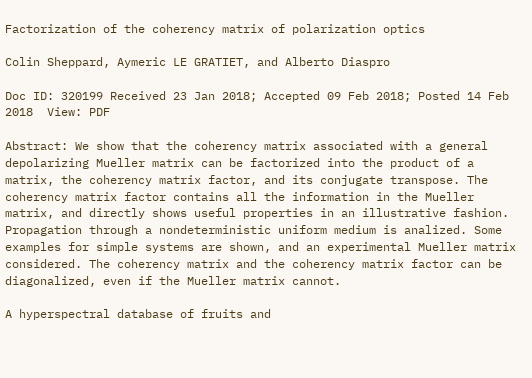Factorization of the coherency matrix of polarization optics

Colin Sheppard, Aymeric LE GRATIET, and Alberto Diaspro

Doc ID: 320199 Received 23 Jan 2018; Accepted 09 Feb 2018; Posted 14 Feb 2018  View: PDF

Abstract: We show that the coherency matrix associated with a general depolarizing Mueller matrix can be factorized into the product of a matrix, the coherency matrix factor, and its conjugate transpose. The coherency matrix factor contains all the information in the Mueller matrix, and directly shows useful properties in an illustrative fashion. Propagation through a nondeterministic uniform medium is analized. Some examples for simple systems are shown, and an experimental Mueller matrix considered. The coherency matrix and the coherency matrix factor can be diagonalized, even if the Mueller matrix cannot.

A hyperspectral database of fruits and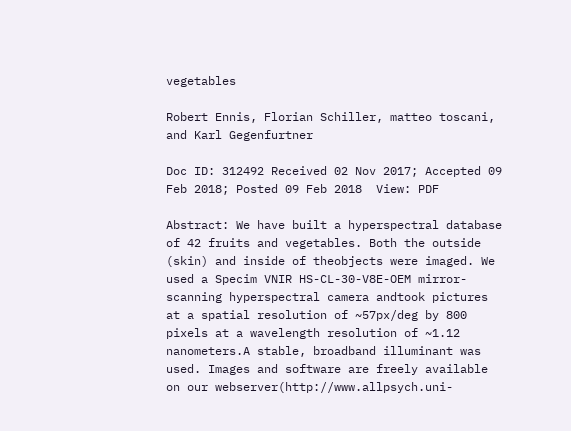vegetables

Robert Ennis, Florian Schiller, matteo toscani, and Karl Gegenfurtner

Doc ID: 312492 Received 02 Nov 2017; Accepted 09 Feb 2018; Posted 09 Feb 2018  View: PDF

Abstract: We have built a hyperspectral database of 42 fruits and vegetables. Both the outside (skin) and inside of theobjects were imaged. We used a Specim VNIR HS-CL-30-V8E-OEM mirror-scanning hyperspectral camera andtook pictures at a spatial resolution of ~57px/deg by 800 pixels at a wavelength resolution of ~1.12 nanometers.A stable, broadband illuminant was used. Images and software are freely available on our webserver(http://www.allpsych.uni-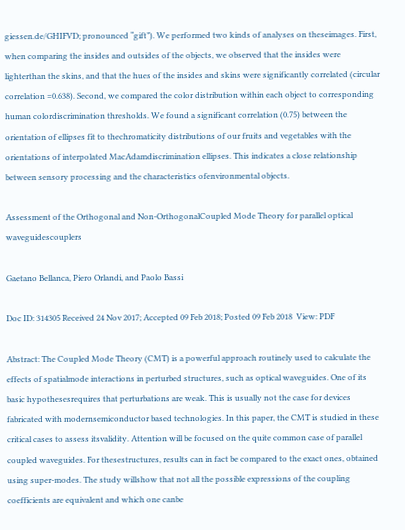giessen.de/GHIFVD; pronounced “gift”). We performed two kinds of analyses on theseimages. First, when comparing the insides and outsides of the objects, we observed that the insides were lighterthan the skins, and that the hues of the insides and skins were significantly correlated (circular correlation =0.638). Second, we compared the color distribution within each object to corresponding human colordiscrimination thresholds. We found a significant correlation (0.75) between the orientation of ellipses fit to thechromaticity distributions of our fruits and vegetables with the orientations of interpolated MacAdamdiscrimination ellipses. This indicates a close relationship between sensory processing and the characteristics ofenvironmental objects.

Assessment of the Orthogonal and Non-OrthogonalCoupled Mode Theory for parallel optical waveguidescouplers

Gaetano Bellanca, Piero Orlandi, and Paolo Bassi

Doc ID: 314305 Received 24 Nov 2017; Accepted 09 Feb 2018; Posted 09 Feb 2018  View: PDF

Abstract: The Coupled Mode Theory (CMT) is a powerful approach routinely used to calculate the effects of spatialmode interactions in perturbed structures, such as optical waveguides. One of its basic hypothesesrequires that perturbations are weak. This is usually not the case for devices fabricated with modernsemiconductor based technologies. In this paper, the CMT is studied in these critical cases to assess itsvalidity. Attention will be focused on the quite common case of parallel coupled waveguides. For thesestructures, results can in fact be compared to the exact ones, obtained using super-modes. The study willshow that not all the possible expressions of the coupling coefficients are equivalent and which one canbe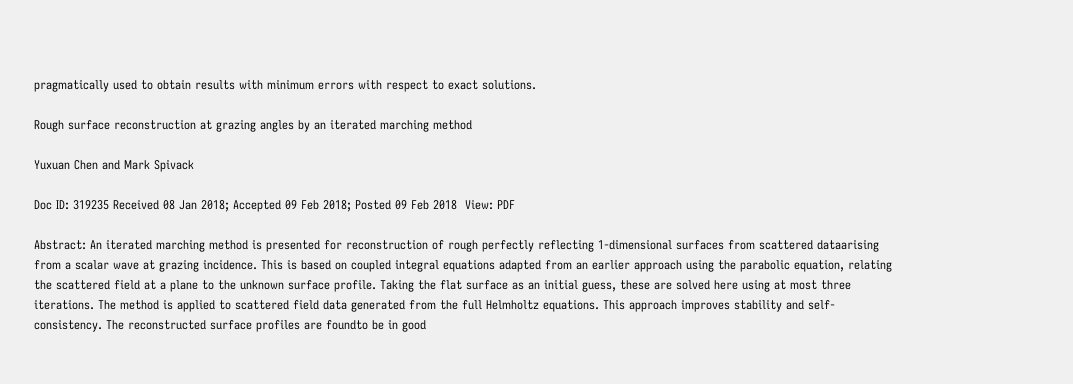pragmatically used to obtain results with minimum errors with respect to exact solutions.

Rough surface reconstruction at grazing angles by an iterated marching method

Yuxuan Chen and Mark Spivack

Doc ID: 319235 Received 08 Jan 2018; Accepted 09 Feb 2018; Posted 09 Feb 2018  View: PDF

Abstract: An iterated marching method is presented for reconstruction of rough perfectly reflecting 1-dimensional surfaces from scattered dataarising from a scalar wave at grazing incidence. This is based on coupled integral equations adapted from an earlier approach using the parabolic equation, relating the scattered field at a plane to the unknown surface profile. Taking the flat surface as an initial guess, these are solved here using at most three iterations. The method is applied to scattered field data generated from the full Helmholtz equations. This approach improves stability and self-consistency. The reconstructed surface profiles are foundto be in good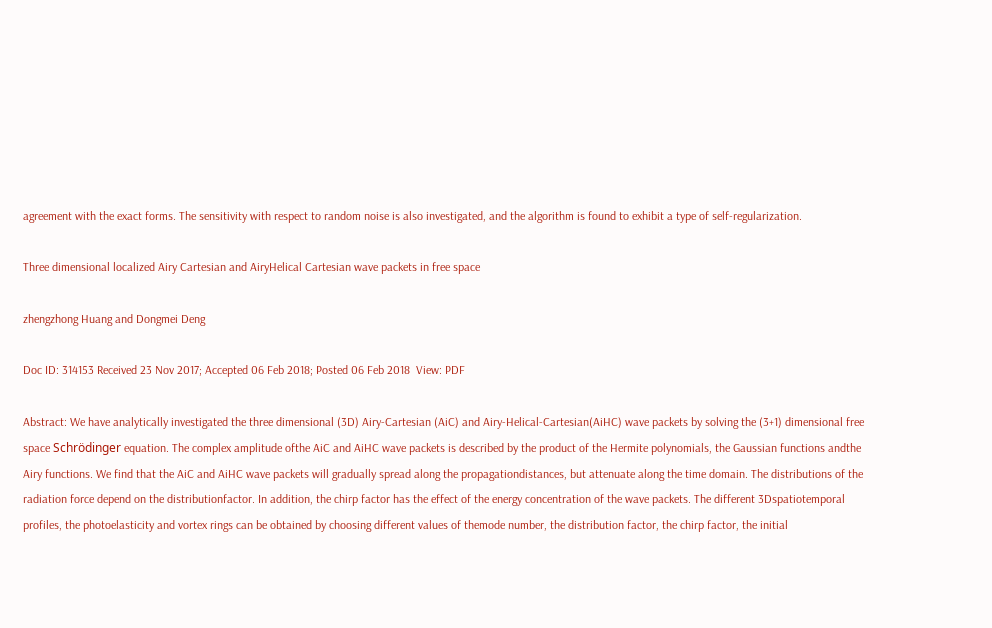agreement with the exact forms. The sensitivity with respect to random noise is also investigated, and the algorithm is found to exhibit a type of self-regularization.

Three dimensional localized Airy Cartesian and AiryHelical Cartesian wave packets in free space

zhengzhong Huang and Dongmei Deng

Doc ID: 314153 Received 23 Nov 2017; Accepted 06 Feb 2018; Posted 06 Feb 2018  View: PDF

Abstract: We have analytically investigated the three dimensional (3D) Airy-Cartesian (AiC) and Airy-Helical-Cartesian(AiHC) wave packets by solving the (3+1) dimensional free space Schrödinger equation. The complex amplitude ofthe AiC and AiHC wave packets is described by the product of the Hermite polynomials, the Gaussian functions andthe Airy functions. We find that the AiC and AiHC wave packets will gradually spread along the propagationdistances, but attenuate along the time domain. The distributions of the radiation force depend on the distributionfactor. In addition, the chirp factor has the effect of the energy concentration of the wave packets. The different 3Dspatiotemporal profiles, the photoelasticity and vortex rings can be obtained by choosing different values of themode number, the distribution factor, the chirp factor, the initial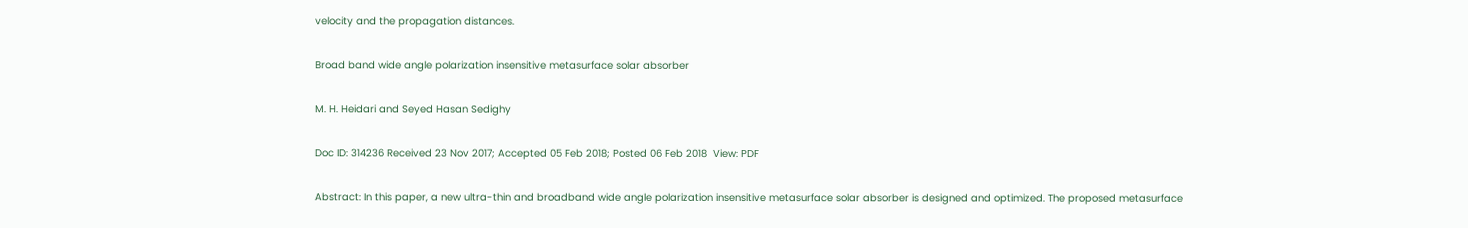velocity and the propagation distances.

Broad band wide angle polarization insensitive metasurface solar absorber

M. H. Heidari and Seyed Hasan Sedighy

Doc ID: 314236 Received 23 Nov 2017; Accepted 05 Feb 2018; Posted 06 Feb 2018  View: PDF

Abstract: In this paper, a new ultra-thin and broadband wide angle polarization insensitive metasurface solar absorber is designed and optimized. The proposed metasurface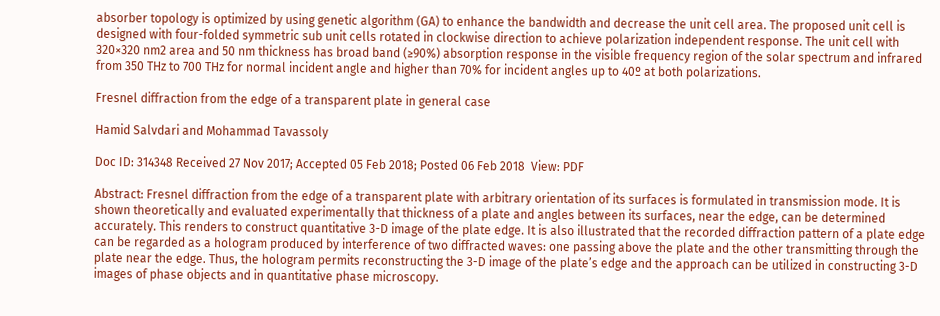absorber topology is optimized by using genetic algorithm (GA) to enhance the bandwidth and decrease the unit cell area. The proposed unit cell is designed with four-folded symmetric sub unit cells rotated in clockwise direction to achieve polarization independent response. The unit cell with 320×320 nm2 area and 50 nm thickness has broad band (≥90%) absorption response in the visible frequency region of the solar spectrum and infrared from 350 THz to 700 THz for normal incident angle and higher than 70% for incident angles up to 40º at both polarizations.

Fresnel diffraction from the edge of a transparent plate in general case

Hamid Salvdari and Mohammad Tavassoly

Doc ID: 314348 Received 27 Nov 2017; Accepted 05 Feb 2018; Posted 06 Feb 2018  View: PDF

Abstract: Fresnel diffraction from the edge of a transparent plate with arbitrary orientation of its surfaces is formulated in transmission mode. It is shown theoretically and evaluated experimentally that thickness of a plate and angles between its surfaces, near the edge, can be determined accurately. This renders to construct quantitative 3-D image of the plate edge. It is also illustrated that the recorded diffraction pattern of a plate edge can be regarded as a hologram produced by interference of two diffracted waves: one passing above the plate and the other transmitting through the plate near the edge. Thus, the hologram permits reconstructing the 3-D image of the plate’s edge and the approach can be utilized in constructing 3-D images of phase objects and in quantitative phase microscopy.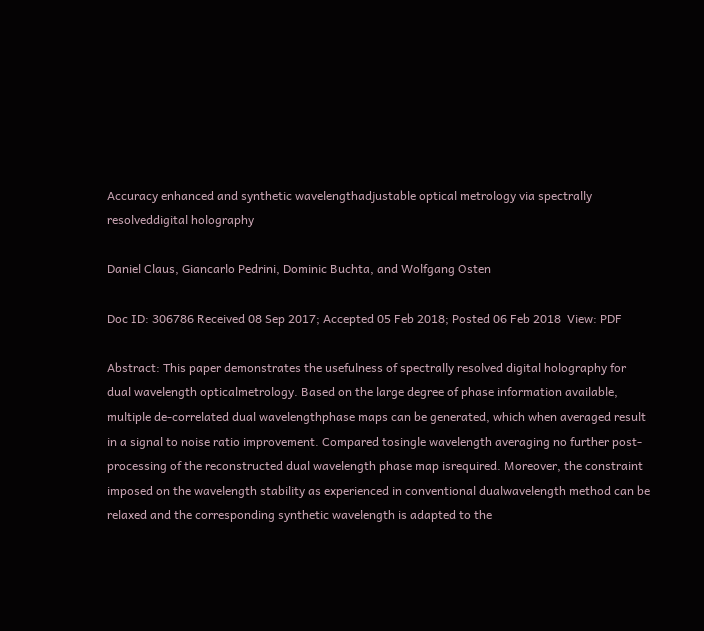Accuracy enhanced and synthetic wavelengthadjustable optical metrology via spectrally resolveddigital holography

Daniel Claus, Giancarlo Pedrini, Dominic Buchta, and Wolfgang Osten

Doc ID: 306786 Received 08 Sep 2017; Accepted 05 Feb 2018; Posted 06 Feb 2018  View: PDF

Abstract: This paper demonstrates the usefulness of spectrally resolved digital holography for dual wavelength opticalmetrology. Based on the large degree of phase information available, multiple de-correlated dual wavelengthphase maps can be generated, which when averaged result in a signal to noise ratio improvement. Compared tosingle wavelength averaging no further post-processing of the reconstructed dual wavelength phase map isrequired. Moreover, the constraint imposed on the wavelength stability as experienced in conventional dualwavelength method can be relaxed and the corresponding synthetic wavelength is adapted to the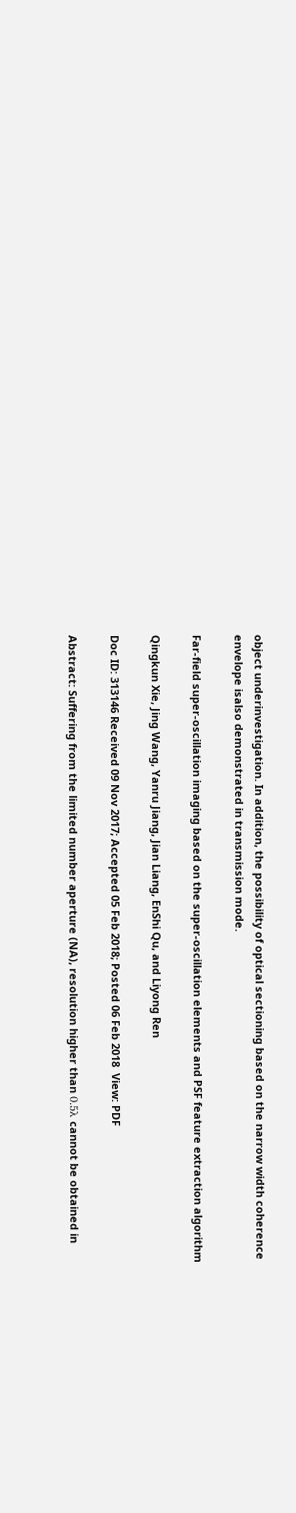object underinvestigation. In addition, the possibility of optical sectioning based on the narrow width coherence envelope isalso demonstrated in transmission mode.

Far-field super-oscillation imaging based on the super-oscillation elements and PSF feature extraction algorithm

Qingkun Xie, Jing Wang, Yanru Jiang, Jian Liang, EnShi Qu, and Liyong Ren

Doc ID: 313146 Received 09 Nov 2017; Accepted 05 Feb 2018; Posted 06 Feb 2018  View: PDF

Abstract: Suffering from the limited number aperture (NA), resolution higher than 0.5λ cannot be obtained in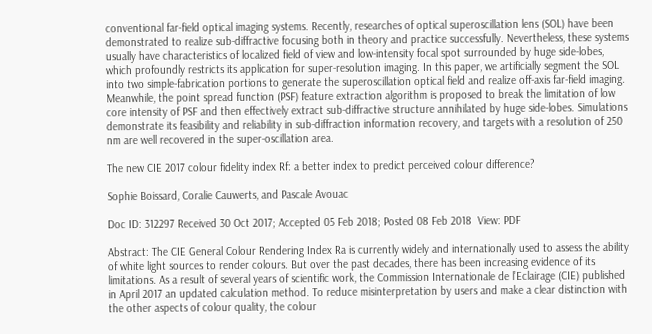conventional far-field optical imaging systems. Recently, researches of optical superoscillation lens (SOL) have been demonstrated to realize sub-diffractive focusing both in theory and practice successfully. Nevertheless, these systems usually have characteristics of localized field of view and low-intensity focal spot surrounded by huge side-lobes, which profoundly restricts its application for super-resolution imaging. In this paper, we artificially segment the SOL into two simple-fabrication portions to generate the superoscillation optical field and realize off-axis far-field imaging. Meanwhile, the point spread function (PSF) feature extraction algorithm is proposed to break the limitation of low core intensity of PSF and then effectively extract sub-diffractive structure annihilated by huge side-lobes. Simulations demonstrate its feasibility and reliability in sub-diffraction information recovery, and targets with a resolution of 250 nm are well recovered in the super-oscillation area.

The new CIE 2017 colour fidelity index Rf: a better index to predict perceived colour difference?

Sophie Boissard, Coralie Cauwerts, and Pascale Avouac

Doc ID: 312297 Received 30 Oct 2017; Accepted 05 Feb 2018; Posted 08 Feb 2018  View: PDF

Abstract: The CIE General Colour Rendering Index Ra is currently widely and internationally used to assess the ability of white light sources to render colours. But over the past decades, there has been increasing evidence of its limitations. As a result of several years of scientific work, the Commission Internationale de l’Eclairage (CIE) published in April 2017 an updated calculation method. To reduce misinterpretation by users and make a clear distinction with the other aspects of colour quality, the colour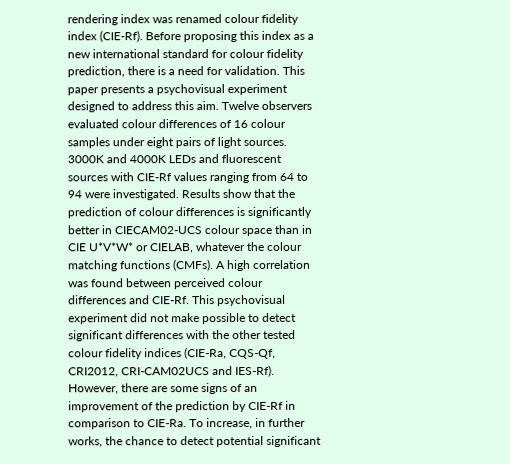rendering index was renamed colour fidelity index (CIE-Rf). Before proposing this index as a new international standard for colour fidelity prediction, there is a need for validation. This paper presents a psychovisual experiment designed to address this aim. Twelve observers evaluated colour differences of 16 colour samples under eight pairs of light sources. 3000K and 4000K LEDs and fluorescent sources with CIE-Rf values ranging from 64 to 94 were investigated. Results show that the prediction of colour differences is significantly better in CIECAM02-UCS colour space than in CIE U*V*W* or CIELAB, whatever the colour matching functions (CMFs). A high correlation was found between perceived colour differences and CIE-Rf. This psychovisual experiment did not make possible to detect significant differences with the other tested colour fidelity indices (CIE-Ra, CQS-Qf, CRI2012, CRI-CAM02UCS and IES-Rf). However, there are some signs of an improvement of the prediction by CIE-Rf in comparison to CIE-Ra. To increase, in further works, the chance to detect potential significant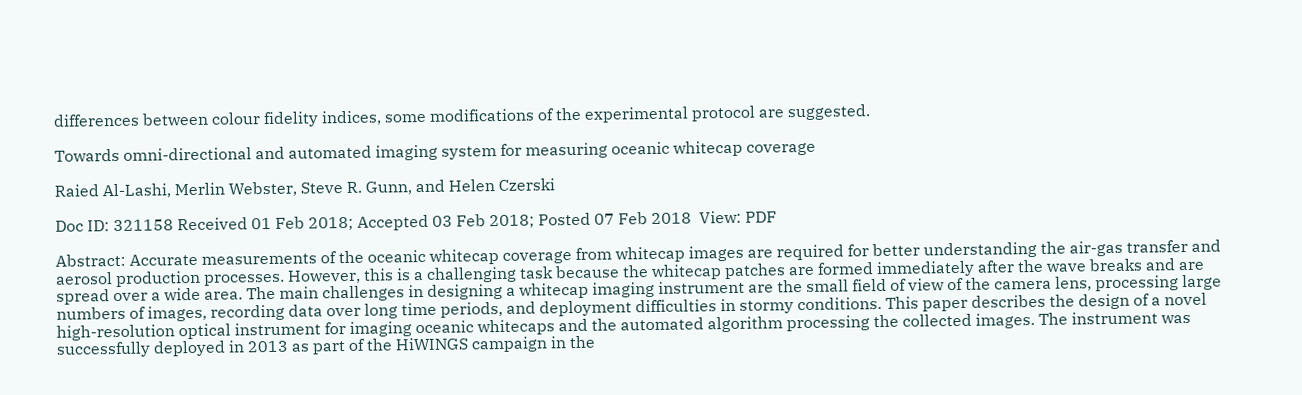differences between colour fidelity indices, some modifications of the experimental protocol are suggested.

Towards omni-directional and automated imaging system for measuring oceanic whitecap coverage

Raied Al-Lashi, Merlin Webster, Steve R. Gunn, and Helen Czerski

Doc ID: 321158 Received 01 Feb 2018; Accepted 03 Feb 2018; Posted 07 Feb 2018  View: PDF

Abstract: Accurate measurements of the oceanic whitecap coverage from whitecap images are required for better understanding the air-gas transfer and aerosol production processes. However, this is a challenging task because the whitecap patches are formed immediately after the wave breaks and are spread over a wide area. The main challenges in designing a whitecap imaging instrument are the small field of view of the camera lens, processing large numbers of images, recording data over long time periods, and deployment difficulties in stormy conditions. This paper describes the design of a novel high-resolution optical instrument for imaging oceanic whitecaps and the automated algorithm processing the collected images. The instrument was successfully deployed in 2013 as part of the HiWINGS campaign in the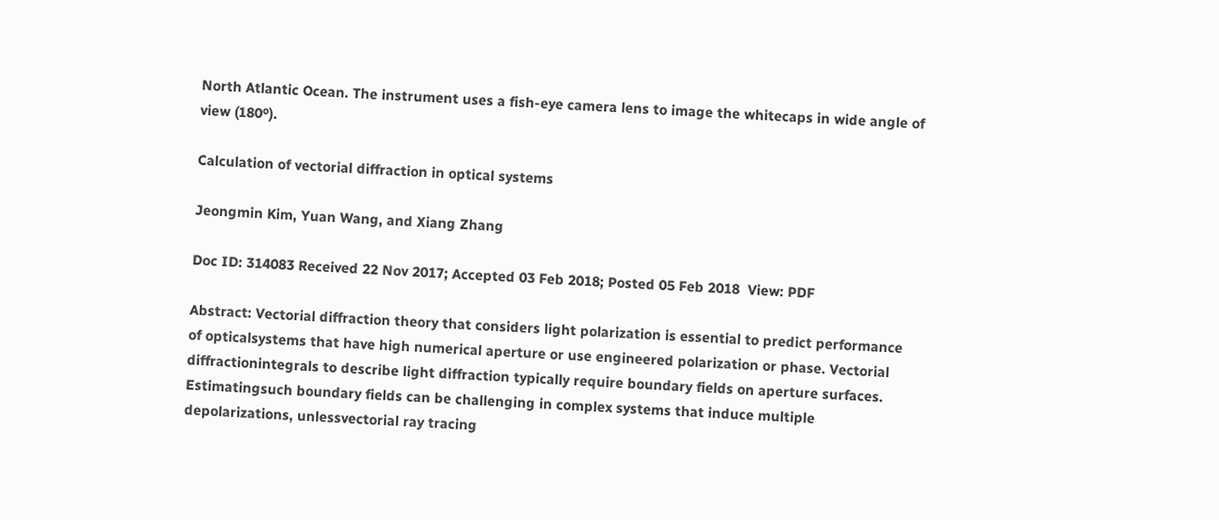North Atlantic Ocean. The instrument uses a fish-eye camera lens to image the whitecaps in wide angle of view (180º).

Calculation of vectorial diffraction in optical systems

Jeongmin Kim, Yuan Wang, and Xiang Zhang

Doc ID: 314083 Received 22 Nov 2017; Accepted 03 Feb 2018; Posted 05 Feb 2018  View: PDF

Abstract: Vectorial diffraction theory that considers light polarization is essential to predict performance of opticalsystems that have high numerical aperture or use engineered polarization or phase. Vectorial diffractionintegrals to describe light diffraction typically require boundary fields on aperture surfaces. Estimatingsuch boundary fields can be challenging in complex systems that induce multiple depolarizations, unlessvectorial ray tracing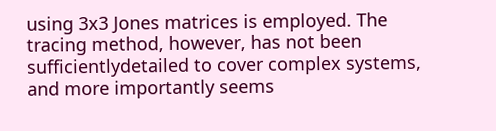using 3x3 Jones matrices is employed. The tracing method, however, has not been sufficientlydetailed to cover complex systems, and more importantly seems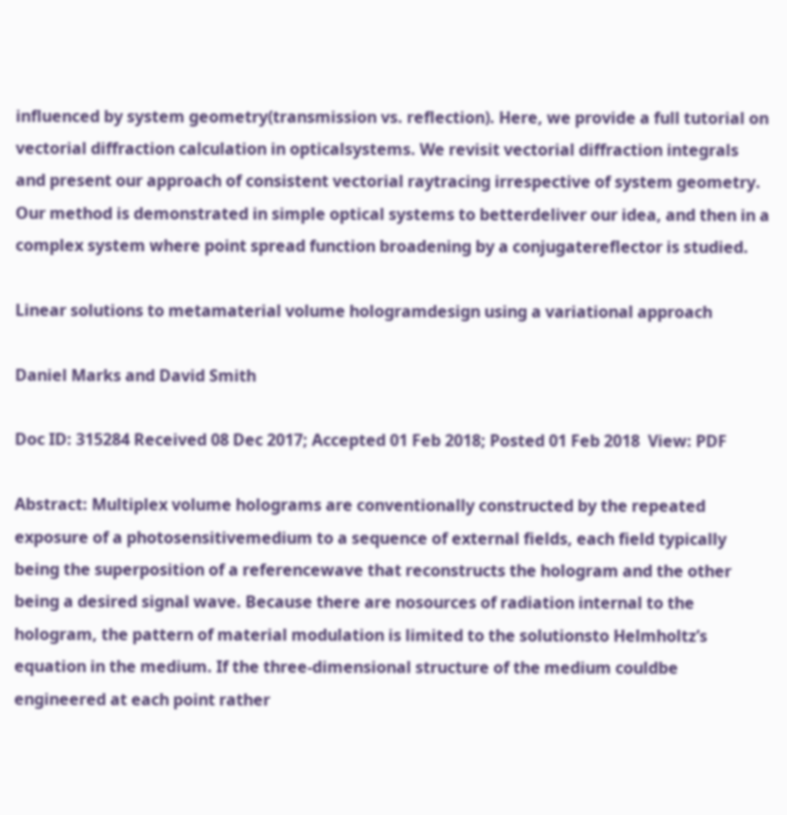influenced by system geometry(transmission vs. reflection). Here, we provide a full tutorial on vectorial diffraction calculation in opticalsystems. We revisit vectorial diffraction integrals and present our approach of consistent vectorial raytracing irrespective of system geometry. Our method is demonstrated in simple optical systems to betterdeliver our idea, and then in a complex system where point spread function broadening by a conjugatereflector is studied.

Linear solutions to metamaterial volume hologramdesign using a variational approach

Daniel Marks and David Smith

Doc ID: 315284 Received 08 Dec 2017; Accepted 01 Feb 2018; Posted 01 Feb 2018  View: PDF

Abstract: Multiplex volume holograms are conventionally constructed by the repeated exposure of a photosensitivemedium to a sequence of external fields, each field typically being the superposition of a referencewave that reconstructs the hologram and the other being a desired signal wave. Because there are nosources of radiation internal to the hologram, the pattern of material modulation is limited to the solutionsto Helmholtz’s equation in the medium. If the three-dimensional structure of the medium couldbe engineered at each point rather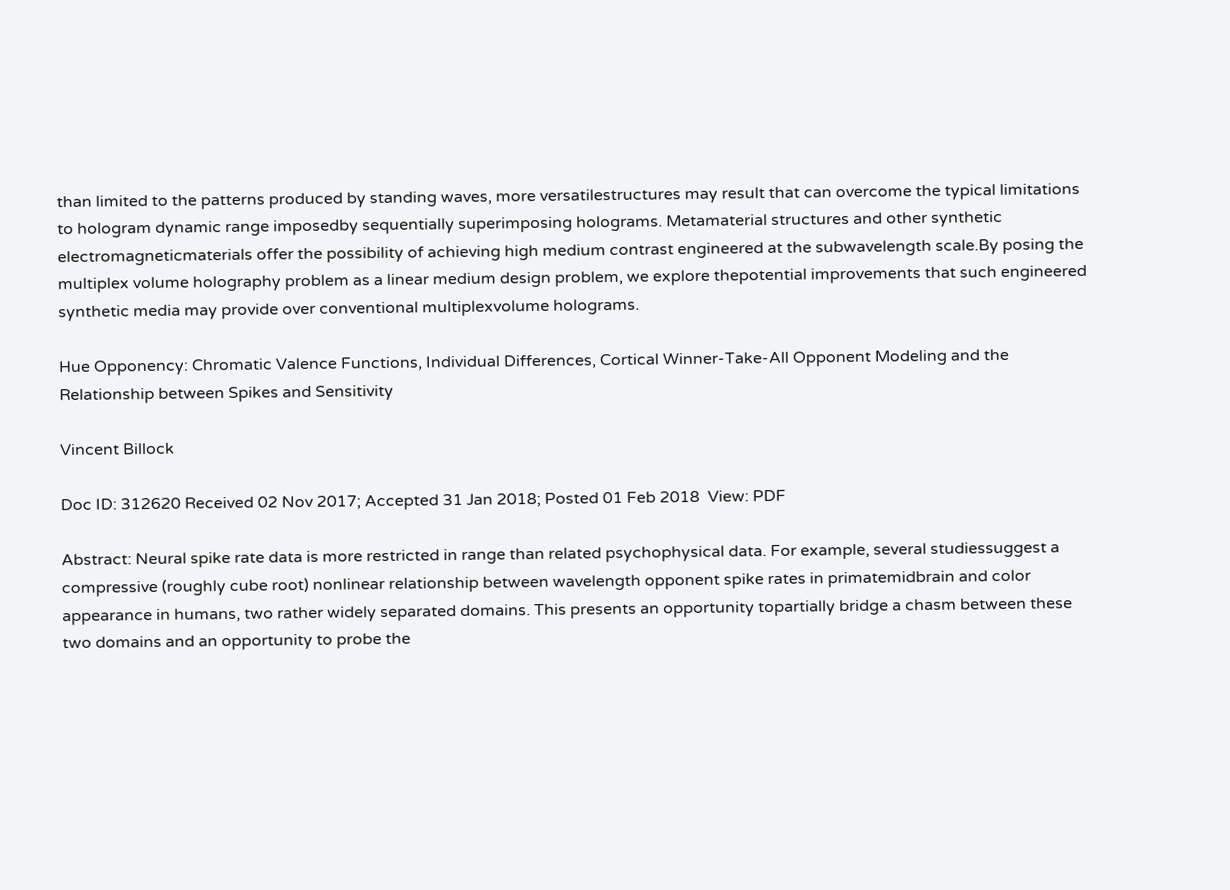than limited to the patterns produced by standing waves, more versatilestructures may result that can overcome the typical limitations to hologram dynamic range imposedby sequentially superimposing holograms. Metamaterial structures and other synthetic electromagneticmaterials offer the possibility of achieving high medium contrast engineered at the subwavelength scale.By posing the multiplex volume holography problem as a linear medium design problem, we explore thepotential improvements that such engineered synthetic media may provide over conventional multiplexvolume holograms.

Hue Opponency: Chromatic Valence Functions, Individual Differences, Cortical Winner-Take-All Opponent Modeling and the Relationship between Spikes and Sensitivity

Vincent Billock

Doc ID: 312620 Received 02 Nov 2017; Accepted 31 Jan 2018; Posted 01 Feb 2018  View: PDF

Abstract: Neural spike rate data is more restricted in range than related psychophysical data. For example, several studiessuggest a compressive (roughly cube root) nonlinear relationship between wavelength opponent spike rates in primatemidbrain and color appearance in humans, two rather widely separated domains. This presents an opportunity topartially bridge a chasm between these two domains and an opportunity to probe the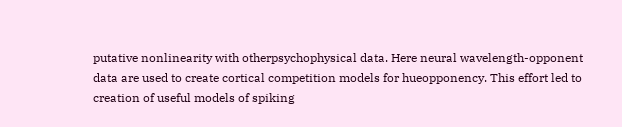putative nonlinearity with otherpsychophysical data. Here neural wavelength-opponent data are used to create cortical competition models for hueopponency. This effort led to creation of useful models of spiking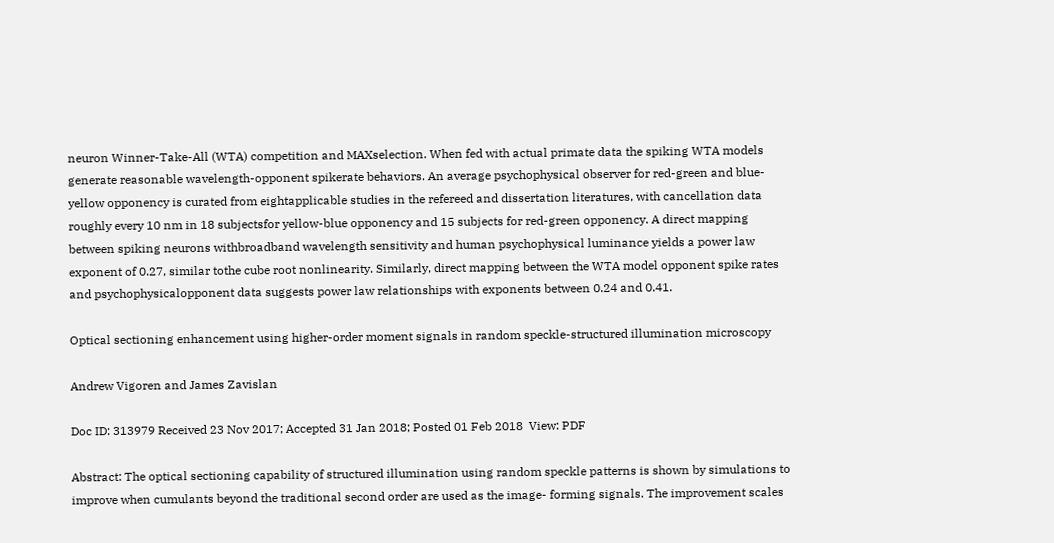neuron Winner-Take-All (WTA) competition and MAXselection. When fed with actual primate data the spiking WTA models generate reasonable wavelength-opponent spikerate behaviors. An average psychophysical observer for red-green and blue-yellow opponency is curated from eightapplicable studies in the refereed and dissertation literatures, with cancellation data roughly every 10 nm in 18 subjectsfor yellow-blue opponency and 15 subjects for red-green opponency. A direct mapping between spiking neurons withbroadband wavelength sensitivity and human psychophysical luminance yields a power law exponent of 0.27, similar tothe cube root nonlinearity. Similarly, direct mapping between the WTA model opponent spike rates and psychophysicalopponent data suggests power law relationships with exponents between 0.24 and 0.41.

Optical sectioning enhancement using higher-order moment signals in random speckle-structured illumination microscopy

Andrew Vigoren and James Zavislan

Doc ID: 313979 Received 23 Nov 2017; Accepted 31 Jan 2018; Posted 01 Feb 2018  View: PDF

Abstract: The optical sectioning capability of structured illumination using random speckle patterns is shown by simulations to improve when cumulants beyond the traditional second order are used as the image- forming signals. The improvement scales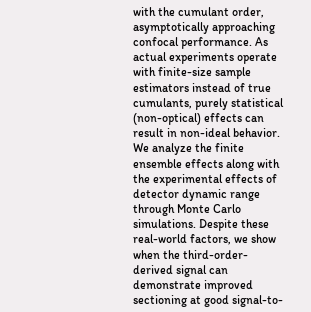with the cumulant order, asymptotically approaching confocal performance. As actual experiments operate with finite-size sample estimators instead of true cumulants, purely statistical (non-optical) effects can result in non-ideal behavior. We analyze the finite ensemble effects along with the experimental effects of detector dynamic range through Monte Carlo simulations. Despite these real-world factors, we show when the third-order-derived signal can demonstrate improved sectioning at good signal-to-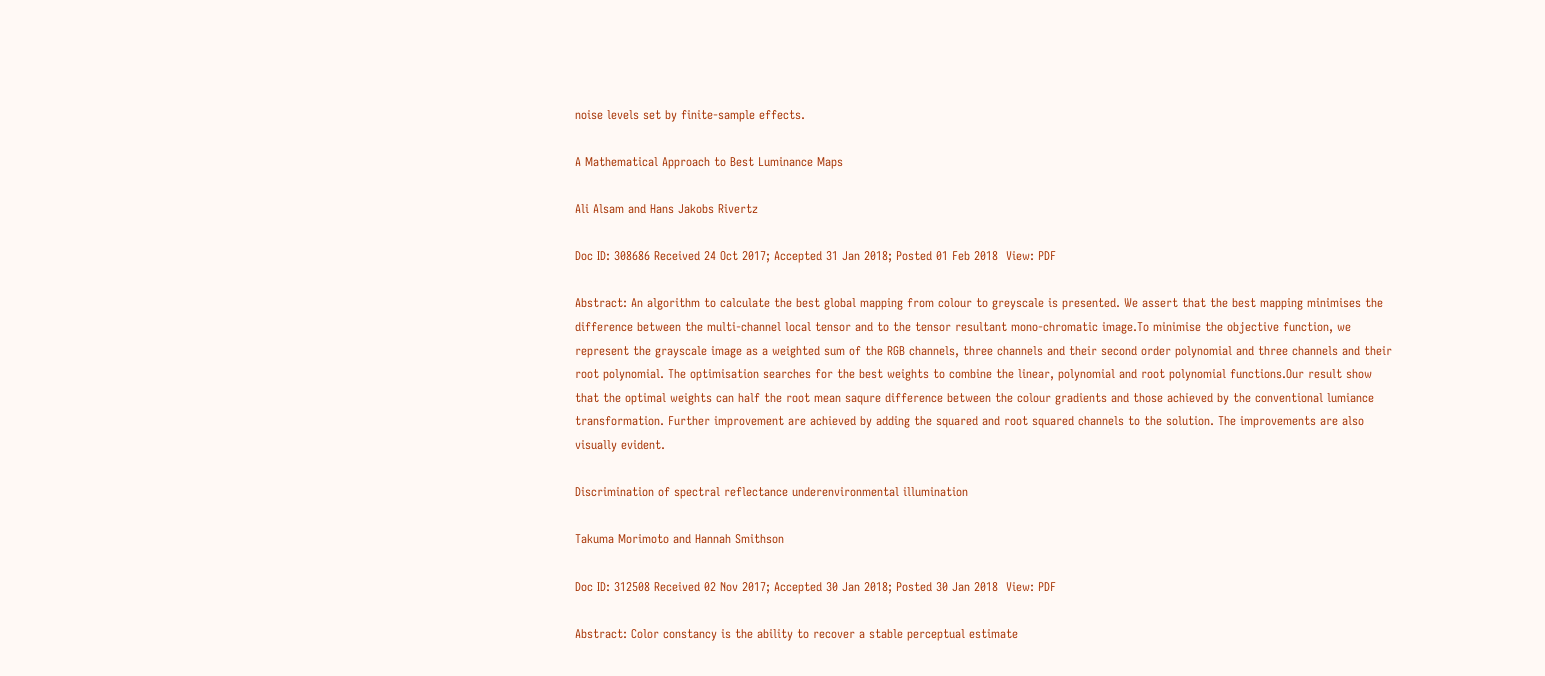noise levels set by finite-sample effects.

A Mathematical Approach to Best Luminance Maps

Ali Alsam and Hans Jakobs Rivertz

Doc ID: 308686 Received 24 Oct 2017; Accepted 31 Jan 2018; Posted 01 Feb 2018  View: PDF

Abstract: An algorithm to calculate the best global mapping from colour to greyscale is presented. We assert that the best mapping minimises the difference between the multi-channel local tensor and to the tensor resultant mono-chromatic image.To minimise the objective function, we represent the grayscale image as a weighted sum of the RGB channels, three channels and their second order polynomial and three channels and their root polynomial. The optimisation searches for the best weights to combine the linear, polynomial and root polynomial functions.Our result show that the optimal weights can half the root mean saqure difference between the colour gradients and those achieved by the conventional lumiance transformation. Further improvement are achieved by adding the squared and root squared channels to the solution. The improvements are also visually evident.

Discrimination of spectral reflectance underenvironmental illumination

Takuma Morimoto and Hannah Smithson

Doc ID: 312508 Received 02 Nov 2017; Accepted 30 Jan 2018; Posted 30 Jan 2018  View: PDF

Abstract: Color constancy is the ability to recover a stable perceptual estimate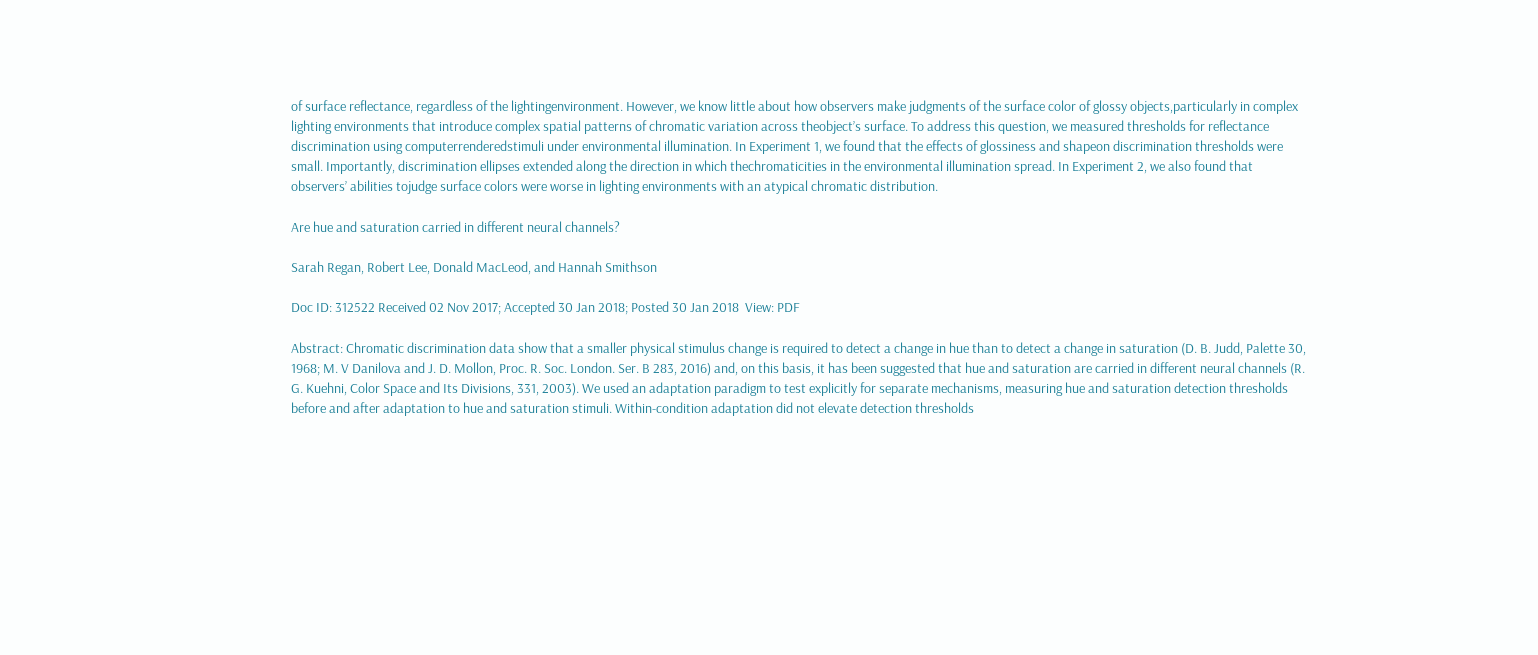of surface reflectance, regardless of the lightingenvironment. However, we know little about how observers make judgments of the surface color of glossy objects,particularly in complex lighting environments that introduce complex spatial patterns of chromatic variation across theobject’s surface. To address this question, we measured thresholds for reflectance discrimination using computerrenderedstimuli under environmental illumination. In Experiment 1, we found that the effects of glossiness and shapeon discrimination thresholds were small. Importantly, discrimination ellipses extended along the direction in which thechromaticities in the environmental illumination spread. In Experiment 2, we also found that observers’ abilities tojudge surface colors were worse in lighting environments with an atypical chromatic distribution.

Are hue and saturation carried in different neural channels?

Sarah Regan, Robert Lee, Donald MacLeod, and Hannah Smithson

Doc ID: 312522 Received 02 Nov 2017; Accepted 30 Jan 2018; Posted 30 Jan 2018  View: PDF

Abstract: Chromatic discrimination data show that a smaller physical stimulus change is required to detect a change in hue than to detect a change in saturation (D. B. Judd, Palette 30, 1968; M. V Danilova and J. D. Mollon, Proc. R. Soc. London. Ser. B 283, 2016) and, on this basis, it has been suggested that hue and saturation are carried in different neural channels (R. G. Kuehni, Color Space and Its Divisions, 331, 2003). We used an adaptation paradigm to test explicitly for separate mechanisms, measuring hue and saturation detection thresholds before and after adaptation to hue and saturation stimuli. Within-condition adaptation did not elevate detection thresholds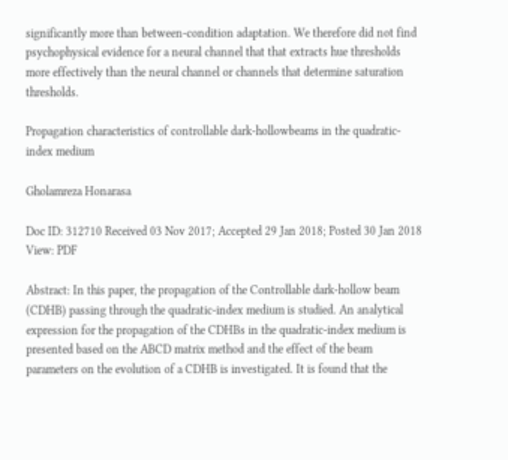significantly more than between-condition adaptation. We therefore did not find psychophysical evidence for a neural channel that that extracts hue thresholds more effectively than the neural channel or channels that determine saturation thresholds.

Propagation characteristics of controllable dark-hollowbeams in the quadratic-index medium

Gholamreza Honarasa

Doc ID: 312710 Received 03 Nov 2017; Accepted 29 Jan 2018; Posted 30 Jan 2018  View: PDF

Abstract: In this paper, the propagation of the Controllable dark-hollow beam (CDHB) passing through the quadratic-index medium is studied. An analytical expression for the propagation of the CDHBs in the quadratic-index medium is presented based on the ABCD matrix method and the effect of the beam parameters on the evolution of a CDHB is investigated. It is found that the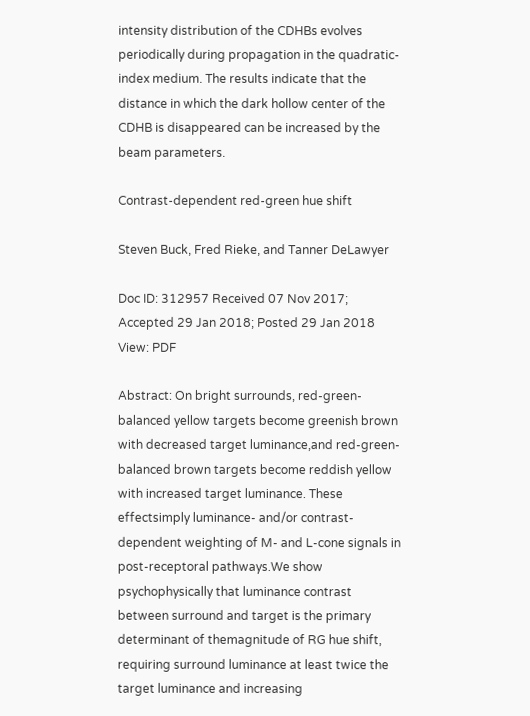intensity distribution of the CDHBs evolves periodically during propagation in the quadratic-index medium. The results indicate that the distance in which the dark hollow center of the CDHB is disappeared can be increased by the beam parameters.

Contrast-dependent red-green hue shift

Steven Buck, Fred Rieke, and Tanner DeLawyer

Doc ID: 312957 Received 07 Nov 2017; Accepted 29 Jan 2018; Posted 29 Jan 2018  View: PDF

Abstract: On bright surrounds, red-green-balanced yellow targets become greenish brown with decreased target luminance,and red-green-balanced brown targets become reddish yellow with increased target luminance. These effectsimply luminance- and/or contrast-dependent weighting of M- and L-cone signals in post-receptoral pathways.We show psychophysically that luminance contrast between surround and target is the primary determinant of themagnitude of RG hue shift, requiring surround luminance at least twice the target luminance and increasing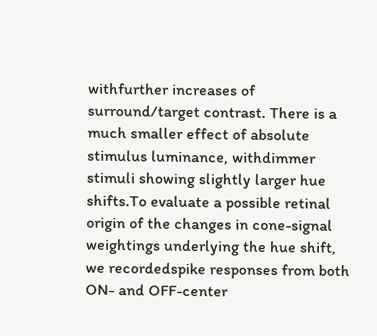withfurther increases of surround/target contrast. There is a much smaller effect of absolute stimulus luminance, withdimmer stimuli showing slightly larger hue shifts.To evaluate a possible retinal origin of the changes in cone-signal weightings underlying the hue shift, we recordedspike responses from both ON- and OFF-center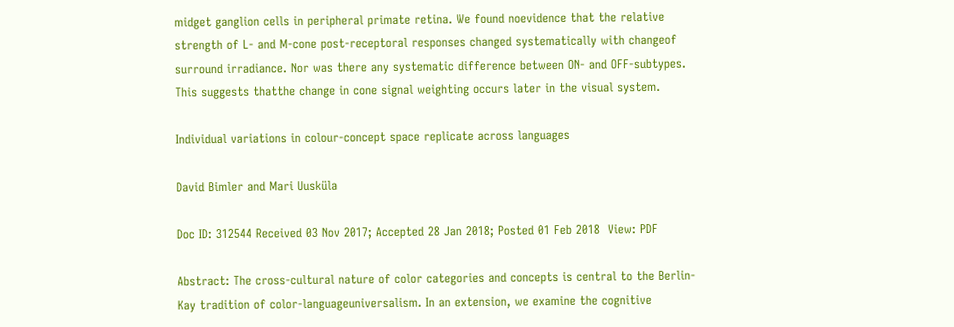midget ganglion cells in peripheral primate retina. We found noevidence that the relative strength of L- and M-cone post-receptoral responses changed systematically with changeof surround irradiance. Nor was there any systematic difference between ON- and OFF-subtypes. This suggests thatthe change in cone signal weighting occurs later in the visual system.

Individual variations in colour-concept space replicate across languages

David Bimler and Mari Uusküla

Doc ID: 312544 Received 03 Nov 2017; Accepted 28 Jan 2018; Posted 01 Feb 2018  View: PDF

Abstract: The cross-cultural nature of color categories and concepts is central to the Berlin-Kay tradition of color-languageuniversalism. In an extension, we examine the cognitive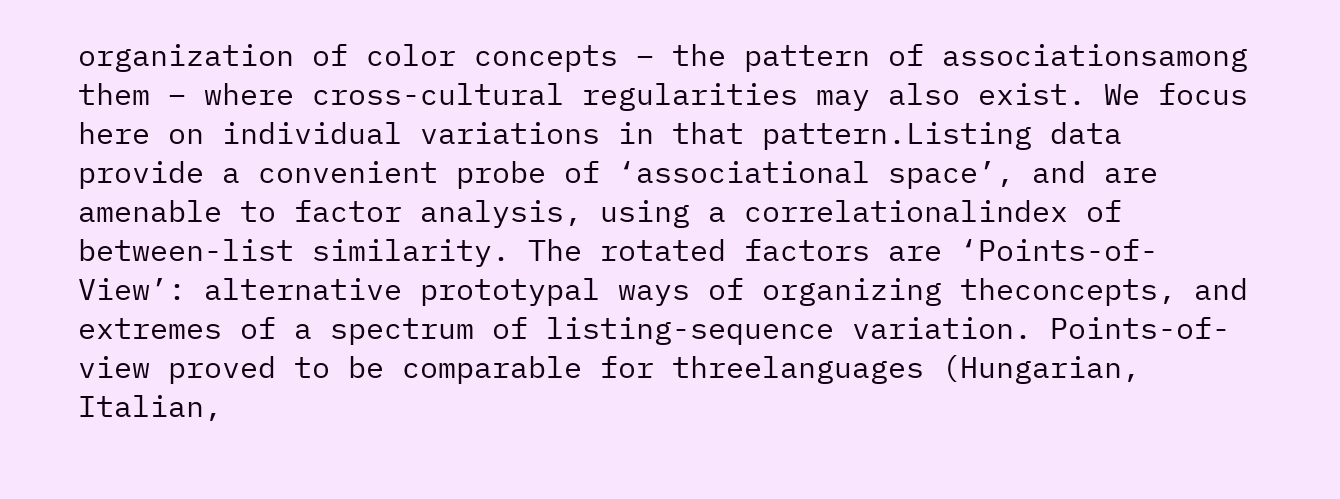organization of color concepts – the pattern of associationsamong them – where cross-cultural regularities may also exist. We focus here on individual variations in that pattern.Listing data provide a convenient probe of ‘associational space’, and are amenable to factor analysis, using a correlationalindex of between-list similarity. The rotated factors are ‘Points-of-View’: alternative prototypal ways of organizing theconcepts, and extremes of a spectrum of listing-sequence variation. Points-of-view proved to be comparable for threelanguages (Hungarian, Italian,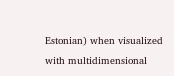Estonian) when visualized with multidimensional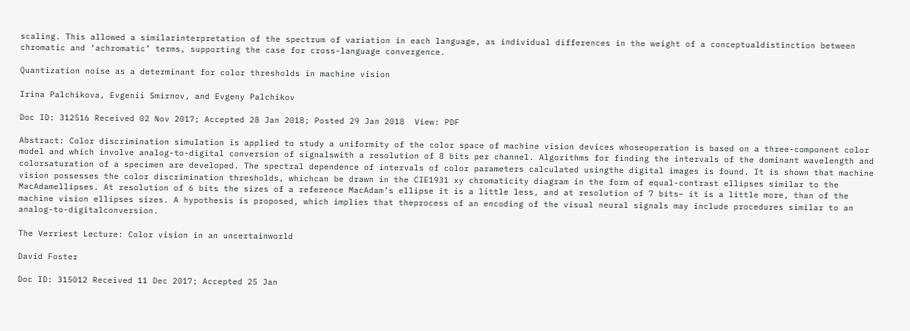scaling. This allowed a similarinterpretation of the spectrum of variation in each language, as individual differences in the weight of a conceptualdistinction between chromatic and ‘achromatic’ terms, supporting the case for cross-language convergence.

Quantization noise as a determinant for color thresholds in machine vision

Irina Palchikova, Evgenii Smirnov, and Evgeny Palchikov

Doc ID: 312516 Received 02 Nov 2017; Accepted 28 Jan 2018; Posted 29 Jan 2018  View: PDF

Abstract: Color discrimination simulation is applied to study a uniformity of the color space of machine vision devices whoseoperation is based on a three-component color model and which involve analog-to-digital conversion of signalswith a resolution of 8 bits per channel. Algorithms for finding the intervals of the dominant wavelength and colorsaturation of a specimen are developed. The spectral dependence of intervals of color parameters calculated usingthe digital images is found. It is shown that machine vision possesses the color discrimination thresholds, whichcan be drawn in the CIE1931 xy chromaticity diagram in the form of equal-contrast ellipses similar to the MacAdamellipses. At resolution of 6 bits the sizes of a reference MacAdam’s ellipse it is a little less, and at resolution of 7 bits– it is a little more, than of the machine vision ellipses sizes. A hypothesis is proposed, which implies that theprocess of an encoding of the visual neural signals may include procedures similar to an analog-to-digitalconversion.

The Verriest Lecture: Color vision in an uncertainworld

David Foster

Doc ID: 315012 Received 11 Dec 2017; Accepted 25 Jan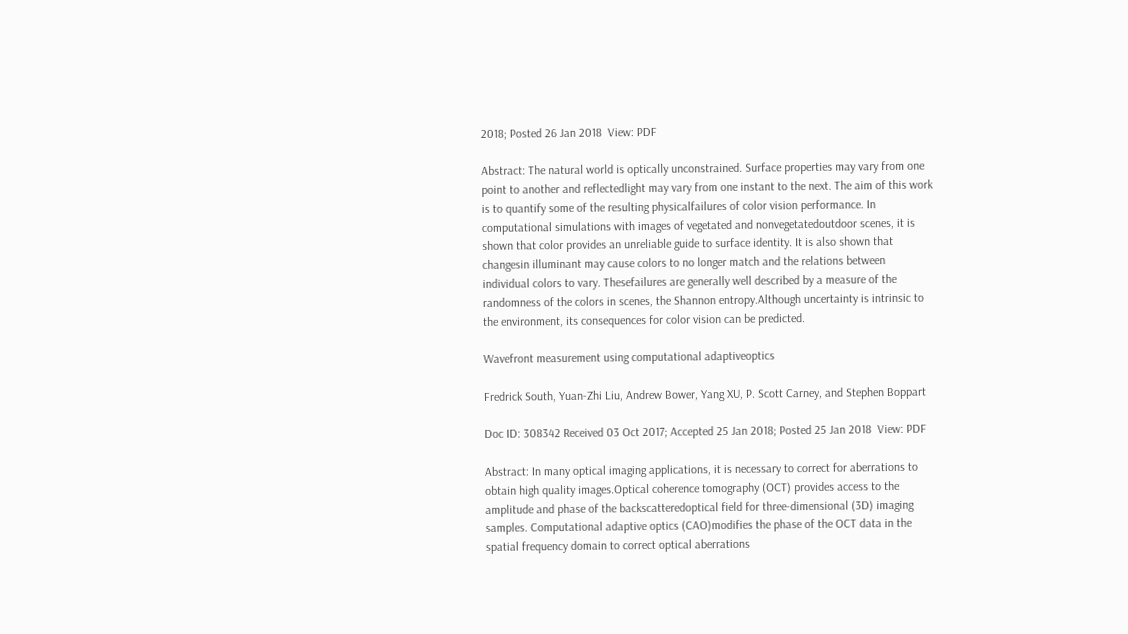2018; Posted 26 Jan 2018  View: PDF

Abstract: The natural world is optically unconstrained. Surface properties may vary from one point to another and reflectedlight may vary from one instant to the next. The aim of this work is to quantify some of the resulting physicalfailures of color vision performance. In computational simulations with images of vegetated and nonvegetatedoutdoor scenes, it is shown that color provides an unreliable guide to surface identity. It is also shown that changesin illuminant may cause colors to no longer match and the relations between individual colors to vary. Thesefailures are generally well described by a measure of the randomness of the colors in scenes, the Shannon entropy.Although uncertainty is intrinsic to the environment, its consequences for color vision can be predicted.

Wavefront measurement using computational adaptiveoptics

Fredrick South, Yuan-Zhi Liu, Andrew Bower, Yang XU, P. Scott Carney, and Stephen Boppart

Doc ID: 308342 Received 03 Oct 2017; Accepted 25 Jan 2018; Posted 25 Jan 2018  View: PDF

Abstract: In many optical imaging applications, it is necessary to correct for aberrations to obtain high quality images.Optical coherence tomography (OCT) provides access to the amplitude and phase of the backscatteredoptical field for three-dimensional (3D) imaging samples. Computational adaptive optics (CAO)modifies the phase of the OCT data in the spatial frequency domain to correct optical aberrations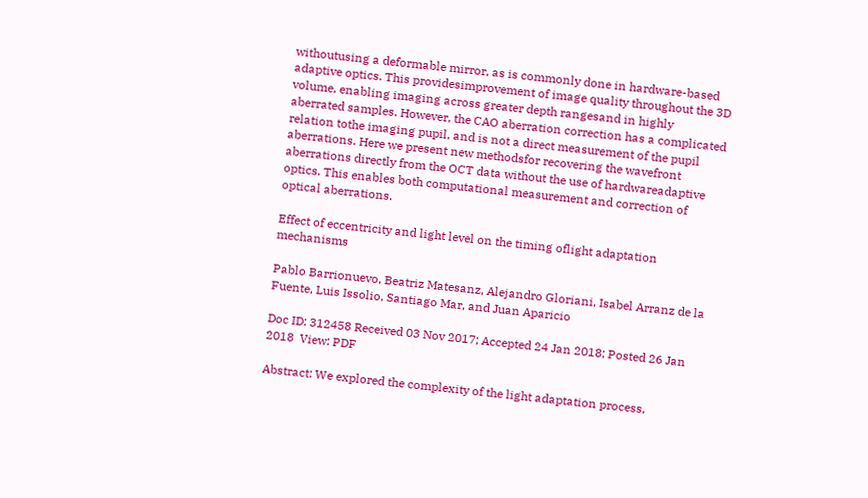withoutusing a deformable mirror, as is commonly done in hardware-based adaptive optics. This providesimprovement of image quality throughout the 3D volume, enabling imaging across greater depth rangesand in highly aberrated samples. However, the CAO aberration correction has a complicated relation tothe imaging pupil, and is not a direct measurement of the pupil aberrations. Here we present new methodsfor recovering the wavefront aberrations directly from the OCT data without the use of hardwareadaptive optics. This enables both computational measurement and correction of optical aberrations.

Effect of eccentricity and light level on the timing oflight adaptation mechanisms

Pablo Barrionuevo, Beatriz Matesanz, Alejandro Gloriani, Isabel Arranz de la Fuente, Luis Issolio, Santiago Mar, and Juan Aparicio

Doc ID: 312458 Received 03 Nov 2017; Accepted 24 Jan 2018; Posted 26 Jan 2018  View: PDF

Abstract: We explored the complexity of the light adaptation process,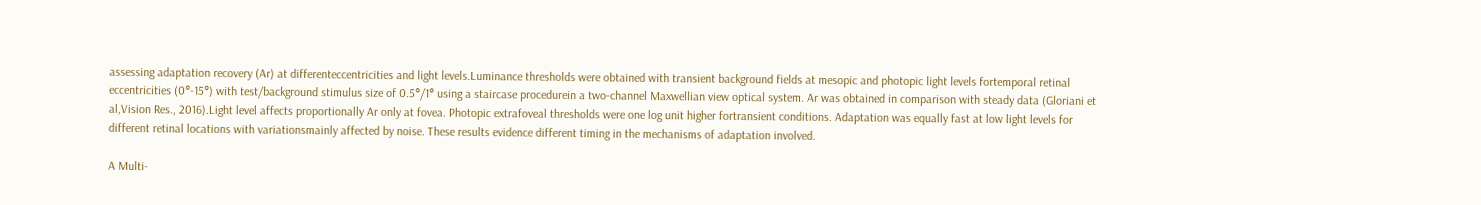assessing adaptation recovery (Ar) at differenteccentricities and light levels.Luminance thresholds were obtained with transient background fields at mesopic and photopic light levels fortemporal retinal eccentricities (0°-15°) with test/background stimulus size of 0.5°/1° using a staircase procedurein a two-channel Maxwellian view optical system. Ar was obtained in comparison with steady data (Gloriani et al,Vision Res., 2016).Light level affects proportionally Ar only at fovea. Photopic extrafoveal thresholds were one log unit higher fortransient conditions. Adaptation was equally fast at low light levels for different retinal locations with variationsmainly affected by noise. These results evidence different timing in the mechanisms of adaptation involved.

A Multi-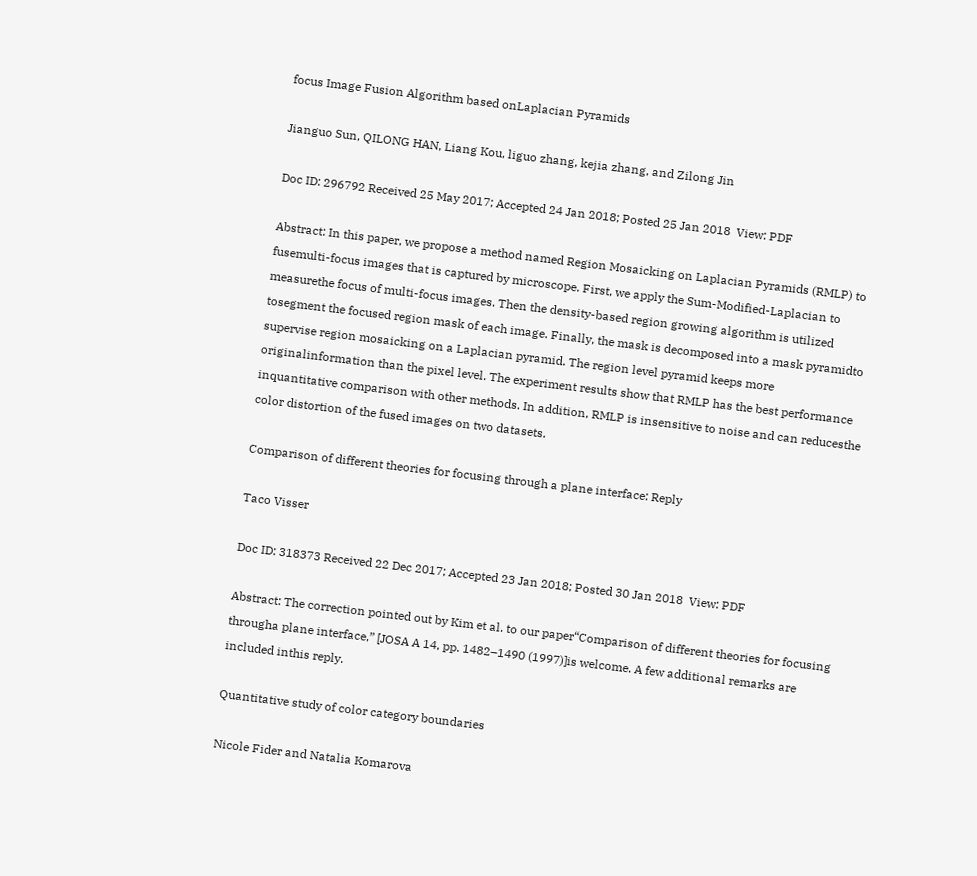focus Image Fusion Algorithm based onLaplacian Pyramids

Jianguo Sun, QILONG HAN, Liang Kou, liguo zhang, kejia zhang, and Zilong Jin

Doc ID: 296792 Received 25 May 2017; Accepted 24 Jan 2018; Posted 25 Jan 2018  View: PDF

Abstract: In this paper, we propose a method named Region Mosaicking on Laplacian Pyramids (RMLP) to fusemulti-focus images that is captured by microscope. First, we apply the Sum-Modified-Laplacian to measurethe focus of multi-focus images. Then the density-based region growing algorithm is utilized tosegment the focused region mask of each image. Finally, the mask is decomposed into a mask pyramidto supervise region mosaicking on a Laplacian pyramid. The region level pyramid keeps more originalinformation than the pixel level. The experiment results show that RMLP has the best performance inquantitative comparison with other methods. In addition, RMLP is insensitive to noise and can reducesthe color distortion of the fused images on two datasets.

Comparison of different theories for focusing through a plane interface: Reply

Taco Visser

Doc ID: 318373 Received 22 Dec 2017; Accepted 23 Jan 2018; Posted 30 Jan 2018  View: PDF

Abstract: The correction pointed out by Kim et al. to our paper“Comparison of different theories for focusing througha plane interface,” [JOSA A 14, pp. 1482–1490 (1997)]is welcome. A few additional remarks are included inthis reply.

Quantitative study of color category boundaries

Nicole Fider and Natalia Komarova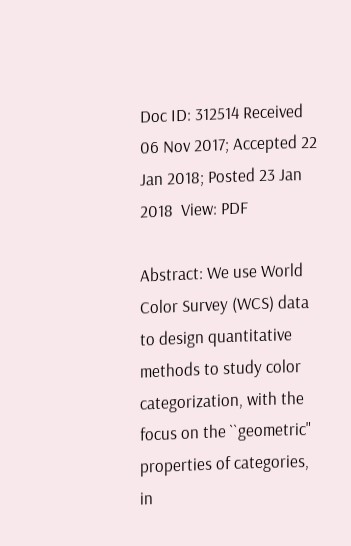Doc ID: 312514 Received 06 Nov 2017; Accepted 22 Jan 2018; Posted 23 Jan 2018  View: PDF

Abstract: We use World Color Survey (WCS) data to design quantitative methods to study color categorization, with the focus on the ``geometric" properties of categories, in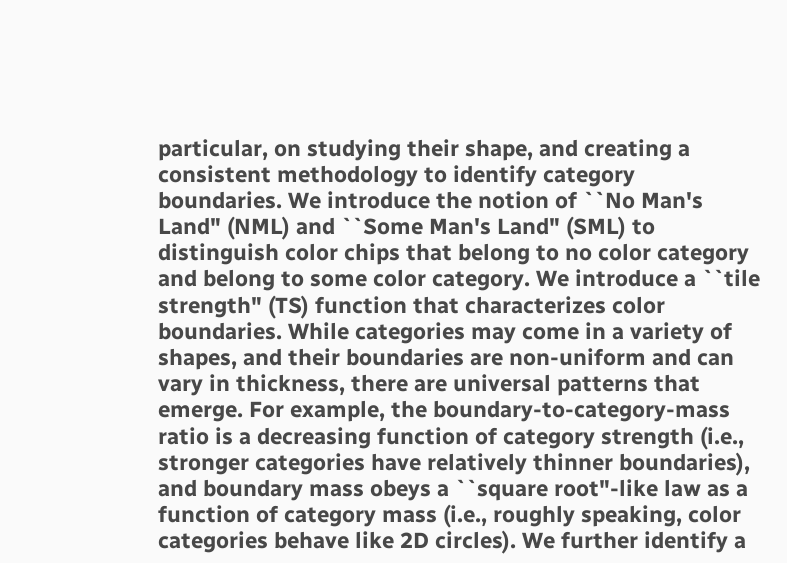particular, on studying their shape, and creating a consistent methodology to identify category boundaries. We introduce the notion of ``No Man's Land" (NML) and ``Some Man's Land" (SML) to distinguish color chips that belong to no color category and belong to some color category. We introduce a ``tile strength" (TS) function that characterizes color boundaries. While categories may come in a variety of shapes, and their boundaries are non-uniform and can vary in thickness, there are universal patterns that emerge. For example, the boundary-to-category-mass ratio is a decreasing function of category strength (i.e., stronger categories have relatively thinner boundaries), and boundary mass obeys a ``square root"-like law as a function of category mass (i.e., roughly speaking, color categories behave like 2D circles). We further identify a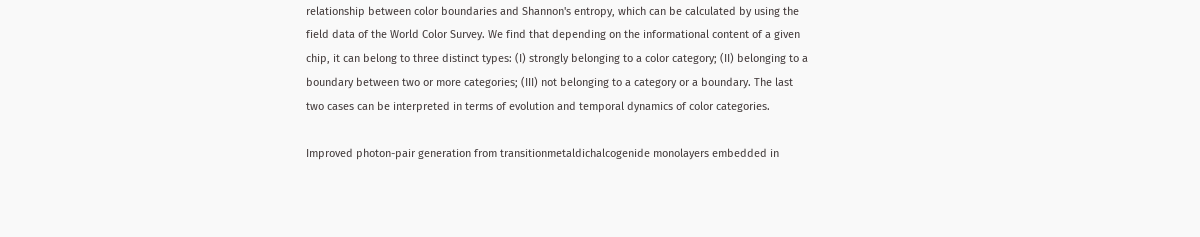relationship between color boundaries and Shannon's entropy, which can be calculated by using the field data of the World Color Survey. We find that depending on the informational content of a given chip, it can belong to three distinct types: (I) strongly belonging to a color category; (II) belonging to a boundary between two or more categories; (III) not belonging to a category or a boundary. The last two cases can be interpreted in terms of evolution and temporal dynamics of color categories.

Improved photon-pair generation from transitionmetaldichalcogenide monolayers embedded in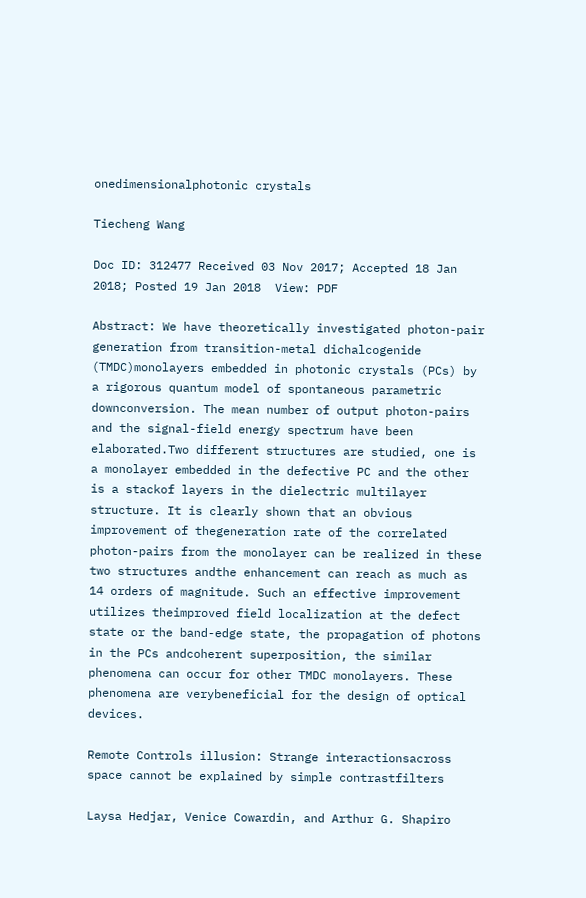onedimensionalphotonic crystals

Tiecheng Wang

Doc ID: 312477 Received 03 Nov 2017; Accepted 18 Jan 2018; Posted 19 Jan 2018  View: PDF

Abstract: We have theoretically investigated photon-pair generation from transition-metal dichalcogenide (TMDC)monolayers embedded in photonic crystals (PCs) by a rigorous quantum model of spontaneous parametric downconversion. The mean number of output photon-pairs and the signal-field energy spectrum have been elaborated.Two different structures are studied, one is a monolayer embedded in the defective PC and the other is a stackof layers in the dielectric multilayer structure. It is clearly shown that an obvious improvement of thegeneration rate of the correlated photon-pairs from the monolayer can be realized in these two structures andthe enhancement can reach as much as 14 orders of magnitude. Such an effective improvement utilizes theimproved field localization at the defect state or the band-edge state, the propagation of photons in the PCs andcoherent superposition, the similar phenomena can occur for other TMDC monolayers. These phenomena are verybeneficial for the design of optical devices.

Remote Controls illusion: Strange interactionsacross space cannot be explained by simple contrastfilters

Laysa Hedjar, Venice Cowardin, and Arthur G. Shapiro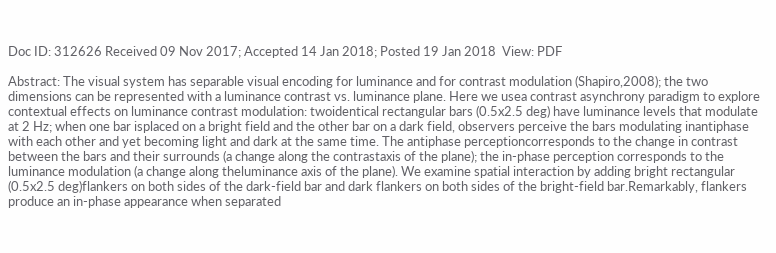Doc ID: 312626 Received 09 Nov 2017; Accepted 14 Jan 2018; Posted 19 Jan 2018  View: PDF

Abstract: The visual system has separable visual encoding for luminance and for contrast modulation (Shapiro,2008); the two dimensions can be represented with a luminance contrast vs. luminance plane. Here we usea contrast asynchrony paradigm to explore contextual effects on luminance contrast modulation: twoidentical rectangular bars (0.5x2.5 deg) have luminance levels that modulate at 2 Hz; when one bar isplaced on a bright field and the other bar on a dark field, observers perceive the bars modulating inantiphase with each other and yet becoming light and dark at the same time. The antiphase perceptioncorresponds to the change in contrast between the bars and their surrounds (a change along the contrastaxis of the plane); the in-phase perception corresponds to the luminance modulation (a change along theluminance axis of the plane). We examine spatial interaction by adding bright rectangular (0.5x2.5 deg)flankers on both sides of the dark-field bar and dark flankers on both sides of the bright-field bar.Remarkably, flankers produce an in-phase appearance when separated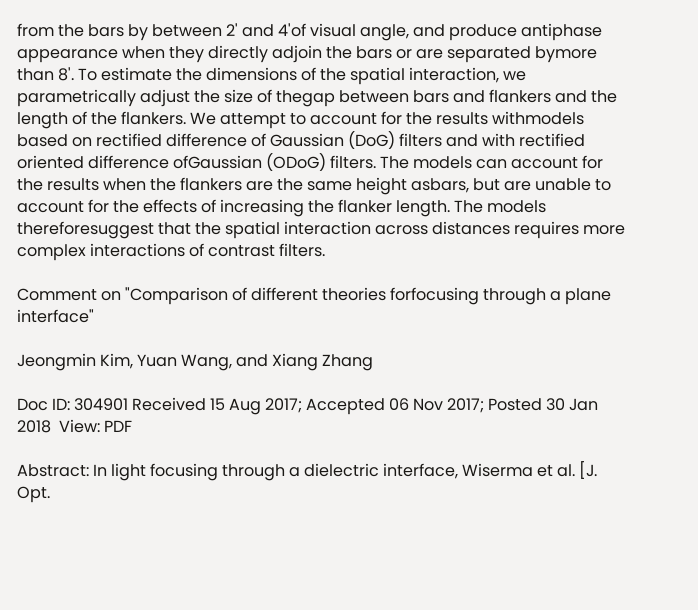from the bars by between 2' and 4'of visual angle, and produce antiphase appearance when they directly adjoin the bars or are separated bymore than 8'. To estimate the dimensions of the spatial interaction, we parametrically adjust the size of thegap between bars and flankers and the length of the flankers. We attempt to account for the results withmodels based on rectified difference of Gaussian (DoG) filters and with rectified oriented difference ofGaussian (ODoG) filters. The models can account for the results when the flankers are the same height asbars, but are unable to account for the effects of increasing the flanker length. The models thereforesuggest that the spatial interaction across distances requires more complex interactions of contrast filters.

Comment on "Comparison of different theories forfocusing through a plane interface"

Jeongmin Kim, Yuan Wang, and Xiang Zhang

Doc ID: 304901 Received 15 Aug 2017; Accepted 06 Nov 2017; Posted 30 Jan 2018  View: PDF

Abstract: In light focusing through a dielectric interface, Wiserma et al. [J. Opt.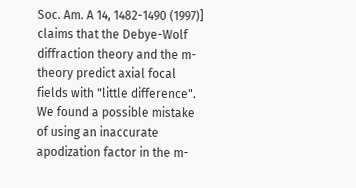Soc. Am. A 14, 1482-1490 (1997)] claims that the Debye-Wolf diffraction theory and the m-theory predict axial focal fields with "little difference". We found a possible mistake of using an inaccurate apodization factor in the m-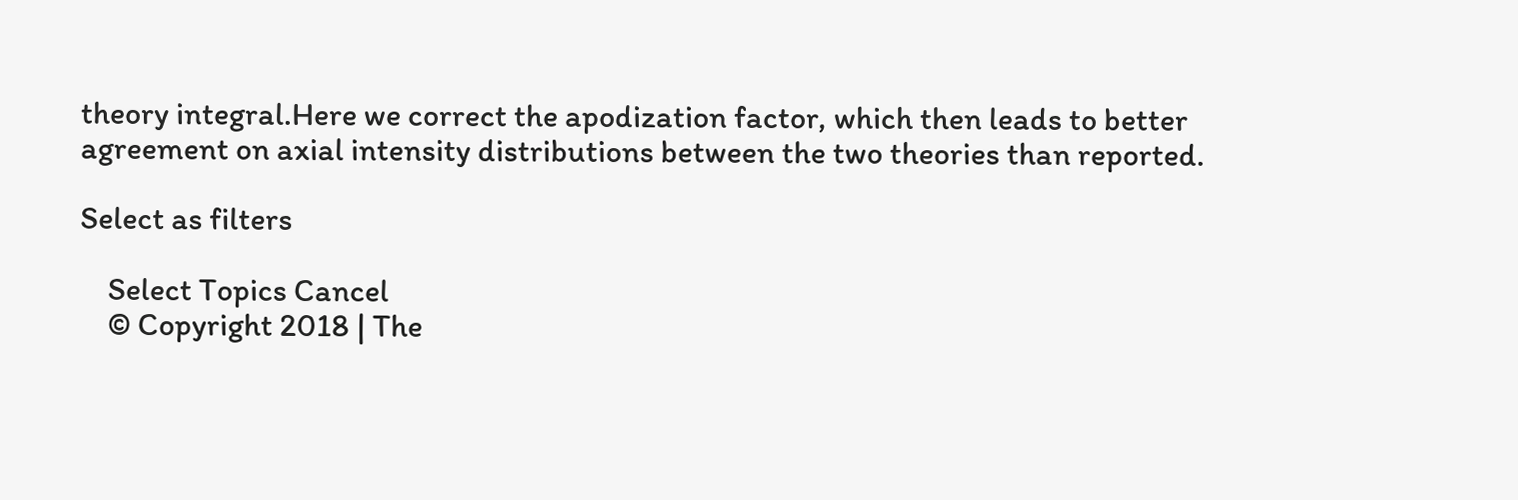theory integral.Here we correct the apodization factor, which then leads to better agreement on axial intensity distributions between the two theories than reported.

Select as filters

    Select Topics Cancel
    © Copyright 2018 | The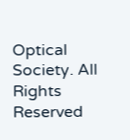Optical Society. All Rights Reserved